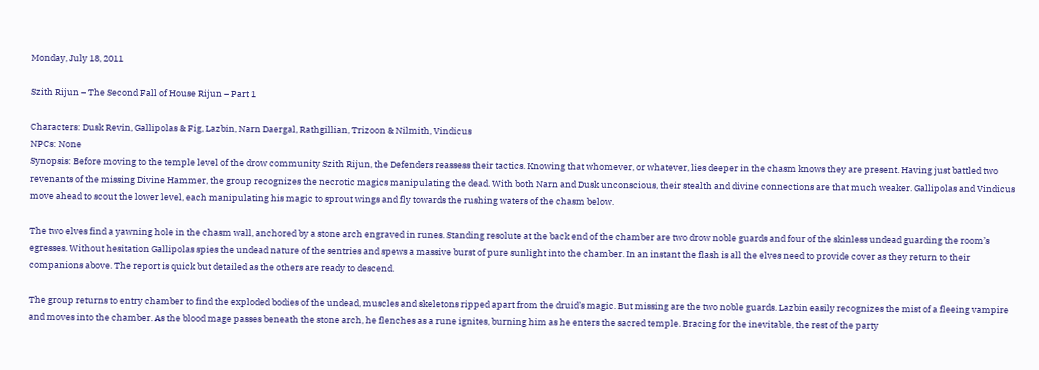Monday, July 18, 2011

Szith Rijun – The Second Fall of House Rijun – Part 1

Characters: Dusk Revin, Gallipolas & Fig, Lazbin, Narn Daergal, Rathgillian, Trizoon & Nilmith, Vindicus
NPCs: None
Synopsis: Before moving to the temple level of the drow community Szith Rijun, the Defenders reassess their tactics. Knowing that whomever, or whatever, lies deeper in the chasm knows they are present. Having just battled two revenants of the missing Divine Hammer, the group recognizes the necrotic magics manipulating the dead. With both Narn and Dusk unconscious, their stealth and divine connections are that much weaker. Gallipolas and Vindicus move ahead to scout the lower level, each manipulating his magic to sprout wings and fly towards the rushing waters of the chasm below.

The two elves find a yawning hole in the chasm wall, anchored by a stone arch engraved in runes. Standing resolute at the back end of the chamber are two drow noble guards and four of the skinless undead guarding the room’s egresses. Without hesitation Gallipolas spies the undead nature of the sentries and spews a massive burst of pure sunlight into the chamber. In an instant the flash is all the elves need to provide cover as they return to their companions above. The report is quick but detailed as the others are ready to descend.

The group returns to entry chamber to find the exploded bodies of the undead, muscles and skeletons ripped apart from the druid’s magic. But missing are the two noble guards. Lazbin easily recognizes the mist of a fleeing vampire and moves into the chamber. As the blood mage passes beneath the stone arch, he flenches as a rune ignites, burning him as he enters the sacred temple. Bracing for the inevitable, the rest of the party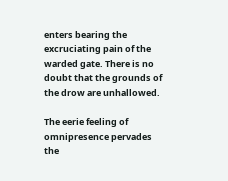enters bearing the excruciating pain of the warded gate. There is no doubt that the grounds of the drow are unhallowed.

The eerie feeling of omnipresence pervades the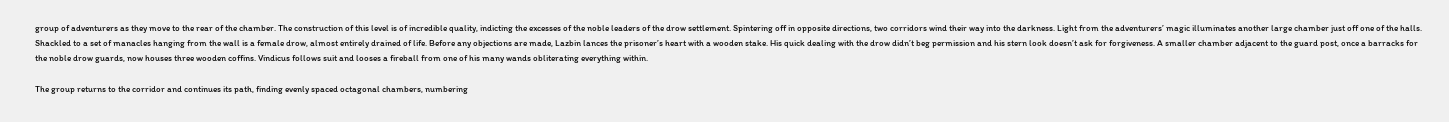group of adventurers as they move to the rear of the chamber. The construction of this level is of incredible quality, indicting the excesses of the noble leaders of the drow settlement. Spintering off in opposite directions, two corridors wind their way into the darkness. Light from the adventurers’ magic illuminates another large chamber just off one of the halls. Shackled to a set of manacles hanging from the wall is a female drow, almost entirely drained of life. Before any objections are made, Lazbin lances the prisoner’s heart with a wooden stake. His quick dealing with the drow didn’t beg permission and his stern look doesn’t ask for forgiveness. A smaller chamber adjacent to the guard post, once a barracks for the noble drow guards, now houses three wooden coffins. Vindicus follows suit and looses a fireball from one of his many wands obliterating everything within.

The group returns to the corridor and continues its path, finding evenly spaced octagonal chambers, numbering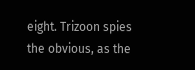eight. Trizoon spies the obvious, as the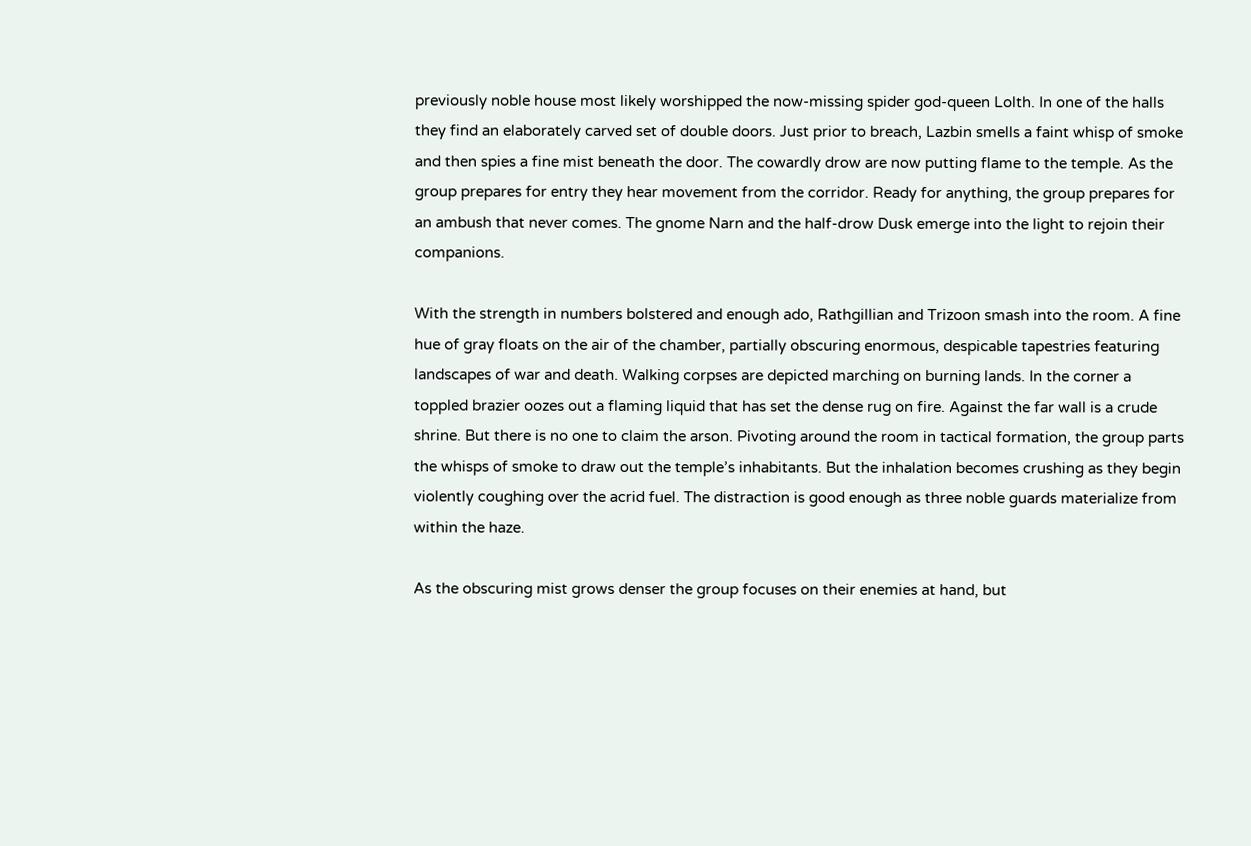previously noble house most likely worshipped the now-missing spider god-queen Lolth. In one of the halls they find an elaborately carved set of double doors. Just prior to breach, Lazbin smells a faint whisp of smoke and then spies a fine mist beneath the door. The cowardly drow are now putting flame to the temple. As the group prepares for entry they hear movement from the corridor. Ready for anything, the group prepares for an ambush that never comes. The gnome Narn and the half-drow Dusk emerge into the light to rejoin their companions.

With the strength in numbers bolstered and enough ado, Rathgillian and Trizoon smash into the room. A fine hue of gray floats on the air of the chamber, partially obscuring enormous, despicable tapestries featuring landscapes of war and death. Walking corpses are depicted marching on burning lands. In the corner a toppled brazier oozes out a flaming liquid that has set the dense rug on fire. Against the far wall is a crude shrine. But there is no one to claim the arson. Pivoting around the room in tactical formation, the group parts the whisps of smoke to draw out the temple’s inhabitants. But the inhalation becomes crushing as they begin violently coughing over the acrid fuel. The distraction is good enough as three noble guards materialize from within the haze.

As the obscuring mist grows denser the group focuses on their enemies at hand, but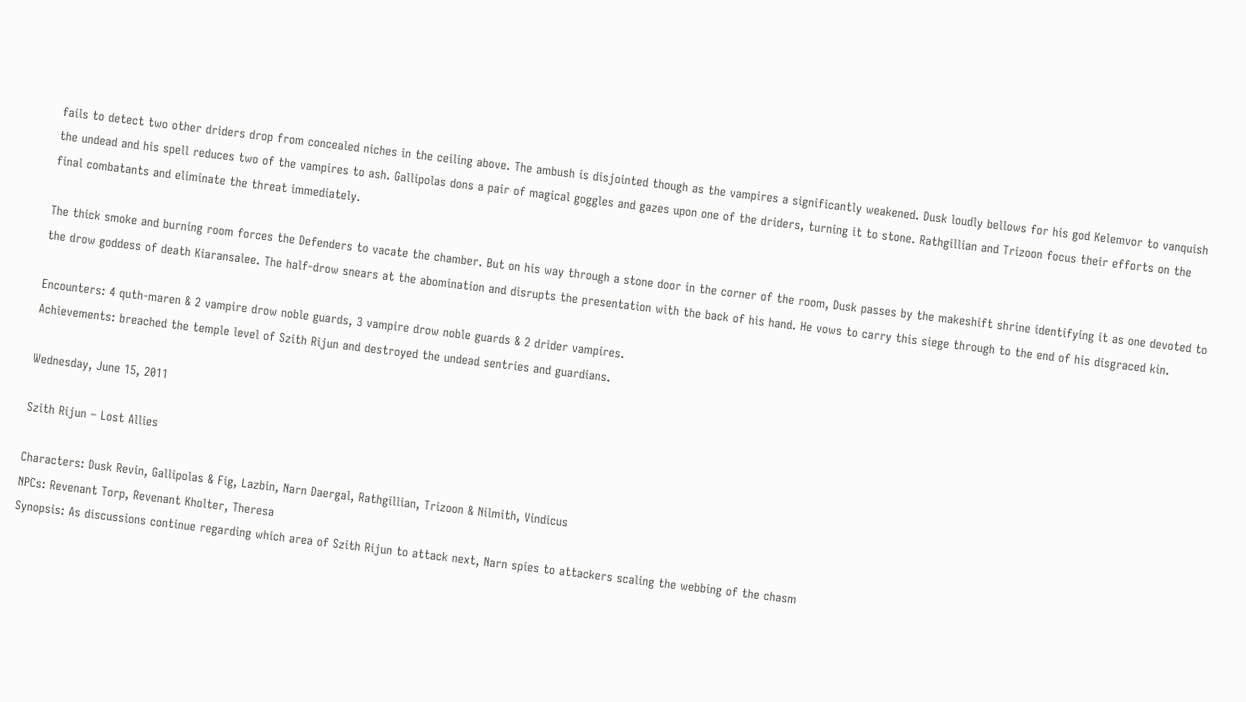fails to detect two other driders drop from concealed niches in the ceiling above. The ambush is disjointed though as the vampires a significantly weakened. Dusk loudly bellows for his god Kelemvor to vanquish the undead and his spell reduces two of the vampires to ash. Gallipolas dons a pair of magical goggles and gazes upon one of the driders, turning it to stone. Rathgillian and Trizoon focus their efforts on the final combatants and eliminate the threat immediately.

The thick smoke and burning room forces the Defenders to vacate the chamber. But on his way through a stone door in the corner of the room, Dusk passes by the makeshift shrine identifying it as one devoted to the drow goddess of death Kiaransalee. The half-drow snears at the abomination and disrupts the presentation with the back of his hand. He vows to carry this siege through to the end of his disgraced kin.

Encounters: 4 quth-maren & 2 vampire drow noble guards, 3 vampire drow noble guards & 2 drider vampires.
Achievements: breached the temple level of Szith Rijun and destroyed the undead sentries and guardians.

Wednesday, June 15, 2011

Szith Rijun – Lost Allies

Characters: Dusk Revin, Gallipolas & Fig, Lazbin, Narn Daergal, Rathgillian, Trizoon & Nilmith, Vindicus
NPCs: Revenant Torp, Revenant Kholter, Theresa
Synopsis: As discussions continue regarding which area of Szith Rijun to attack next, Narn spies to attackers scaling the webbing of the chasm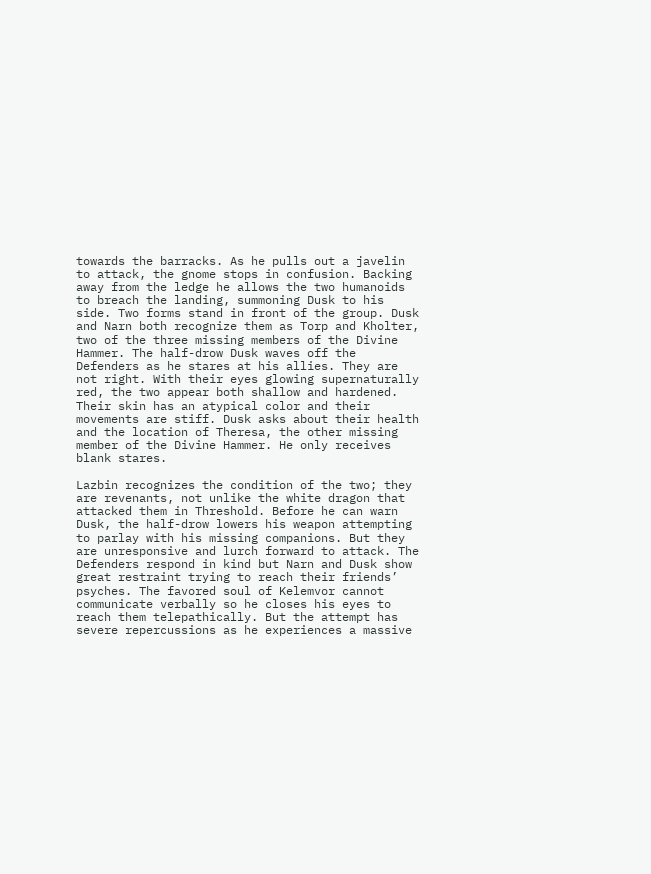towards the barracks. As he pulls out a javelin to attack, the gnome stops in confusion. Backing away from the ledge he allows the two humanoids to breach the landing, summoning Dusk to his side. Two forms stand in front of the group. Dusk and Narn both recognize them as Torp and Kholter, two of the three missing members of the Divine Hammer. The half-drow Dusk waves off the Defenders as he stares at his allies. They are not right. With their eyes glowing supernaturally red, the two appear both shallow and hardened. Their skin has an atypical color and their movements are stiff. Dusk asks about their health and the location of Theresa, the other missing member of the Divine Hammer. He only receives blank stares.

Lazbin recognizes the condition of the two; they are revenants, not unlike the white dragon that attacked them in Threshold. Before he can warn Dusk, the half-drow lowers his weapon attempting to parlay with his missing companions. But they are unresponsive and lurch forward to attack. The Defenders respond in kind but Narn and Dusk show great restraint trying to reach their friends’ psyches. The favored soul of Kelemvor cannot communicate verbally so he closes his eyes to reach them telepathically. But the attempt has severe repercussions as he experiences a massive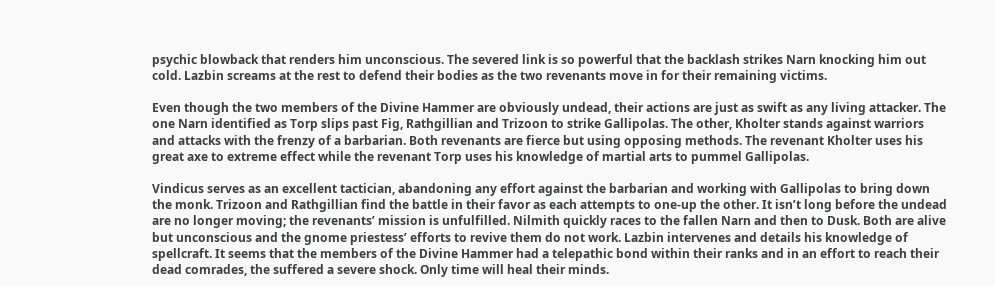psychic blowback that renders him unconscious. The severed link is so powerful that the backlash strikes Narn knocking him out cold. Lazbin screams at the rest to defend their bodies as the two revenants move in for their remaining victims.

Even though the two members of the Divine Hammer are obviously undead, their actions are just as swift as any living attacker. The one Narn identified as Torp slips past Fig, Rathgillian and Trizoon to strike Gallipolas. The other, Kholter stands against warriors and attacks with the frenzy of a barbarian. Both revenants are fierce but using opposing methods. The revenant Kholter uses his great axe to extreme effect while the revenant Torp uses his knowledge of martial arts to pummel Gallipolas.

Vindicus serves as an excellent tactician, abandoning any effort against the barbarian and working with Gallipolas to bring down the monk. Trizoon and Rathgillian find the battle in their favor as each attempts to one-up the other. It isn’t long before the undead are no longer moving; the revenants’ mission is unfulfilled. Nilmith quickly races to the fallen Narn and then to Dusk. Both are alive but unconscious and the gnome priestess’ efforts to revive them do not work. Lazbin intervenes and details his knowledge of spellcraft. It seems that the members of the Divine Hammer had a telepathic bond within their ranks and in an effort to reach their dead comrades, the suffered a severe shock. Only time will heal their minds.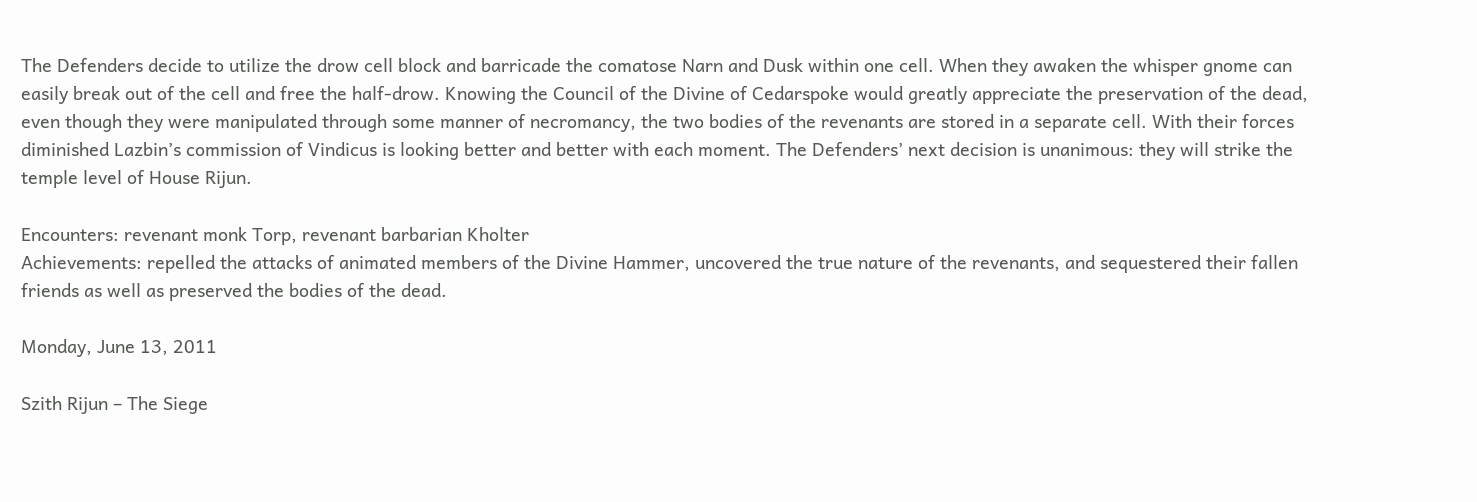The Defenders decide to utilize the drow cell block and barricade the comatose Narn and Dusk within one cell. When they awaken the whisper gnome can easily break out of the cell and free the half-drow. Knowing the Council of the Divine of Cedarspoke would greatly appreciate the preservation of the dead, even though they were manipulated through some manner of necromancy, the two bodies of the revenants are stored in a separate cell. With their forces diminished Lazbin’s commission of Vindicus is looking better and better with each moment. The Defenders’ next decision is unanimous: they will strike the temple level of House Rijun.

Encounters: revenant monk Torp, revenant barbarian Kholter
Achievements: repelled the attacks of animated members of the Divine Hammer, uncovered the true nature of the revenants, and sequestered their fallen friends as well as preserved the bodies of the dead.

Monday, June 13, 2011

Szith Rijun – The Siege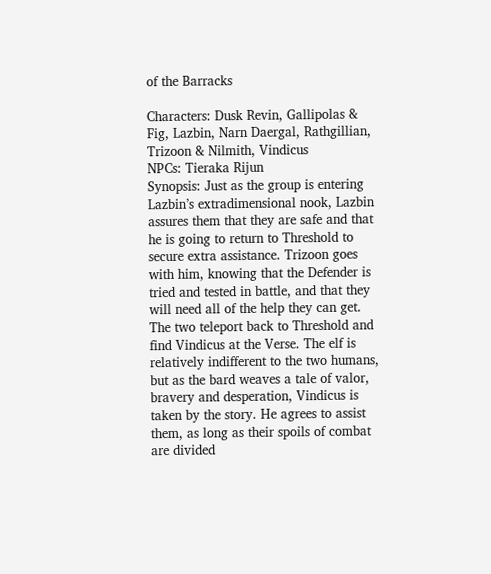of the Barracks

Characters: Dusk Revin, Gallipolas & Fig, Lazbin, Narn Daergal, Rathgillian, Trizoon & Nilmith, Vindicus
NPCs: Tieraka Rijun
Synopsis: Just as the group is entering Lazbin’s extradimensional nook, Lazbin assures them that they are safe and that he is going to return to Threshold to secure extra assistance. Trizoon goes with him, knowing that the Defender is tried and tested in battle, and that they will need all of the help they can get. The two teleport back to Threshold and find Vindicus at the Verse. The elf is relatively indifferent to the two humans, but as the bard weaves a tale of valor, bravery and desperation, Vindicus is taken by the story. He agrees to assist them, as long as their spoils of combat are divided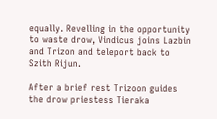equally. Revelling in the opportunity to waste drow, Vindicus joins Lazbin and Trizon and teleport back to Szith Rijun.

After a brief rest Trizoon guides the drow priestess Tieraka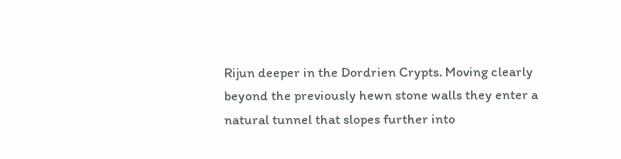Rijun deeper in the Dordrien Crypts. Moving clearly beyond the previously hewn stone walls they enter a natural tunnel that slopes further into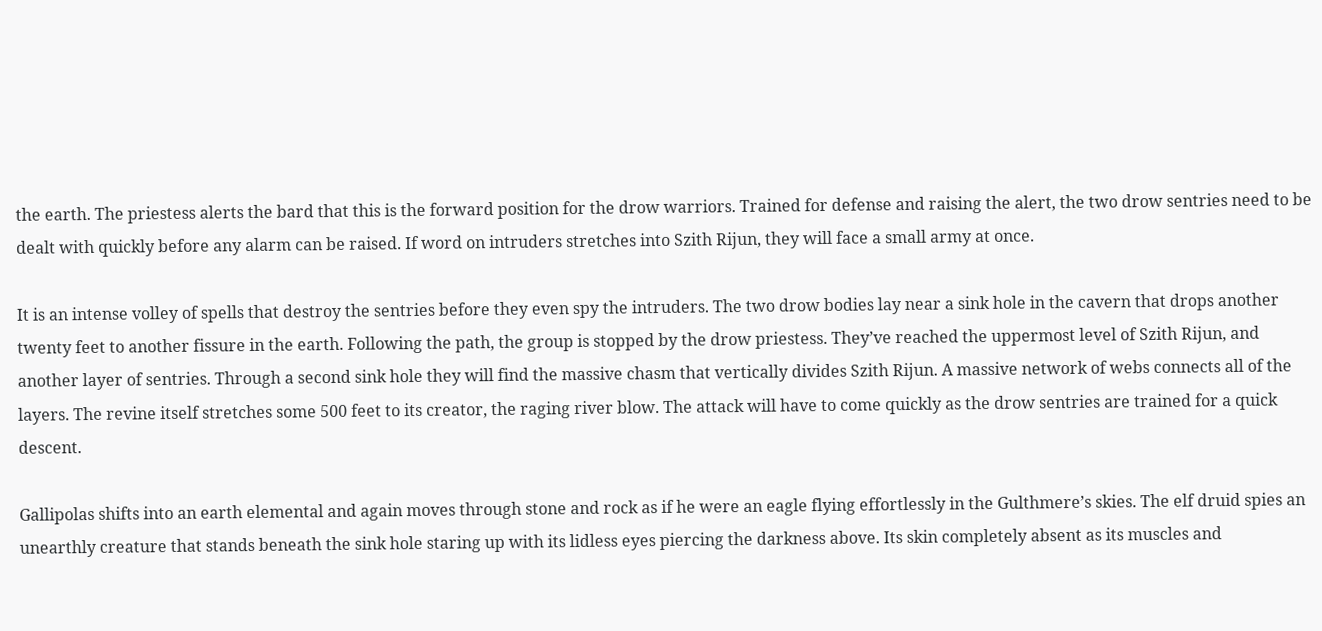the earth. The priestess alerts the bard that this is the forward position for the drow warriors. Trained for defense and raising the alert, the two drow sentries need to be dealt with quickly before any alarm can be raised. If word on intruders stretches into Szith Rijun, they will face a small army at once.

It is an intense volley of spells that destroy the sentries before they even spy the intruders. The two drow bodies lay near a sink hole in the cavern that drops another twenty feet to another fissure in the earth. Following the path, the group is stopped by the drow priestess. They’ve reached the uppermost level of Szith Rijun, and another layer of sentries. Through a second sink hole they will find the massive chasm that vertically divides Szith Rijun. A massive network of webs connects all of the layers. The revine itself stretches some 500 feet to its creator, the raging river blow. The attack will have to come quickly as the drow sentries are trained for a quick descent.

Gallipolas shifts into an earth elemental and again moves through stone and rock as if he were an eagle flying effortlessly in the Gulthmere’s skies. The elf druid spies an unearthly creature that stands beneath the sink hole staring up with its lidless eyes piercing the darkness above. Its skin completely absent as its muscles and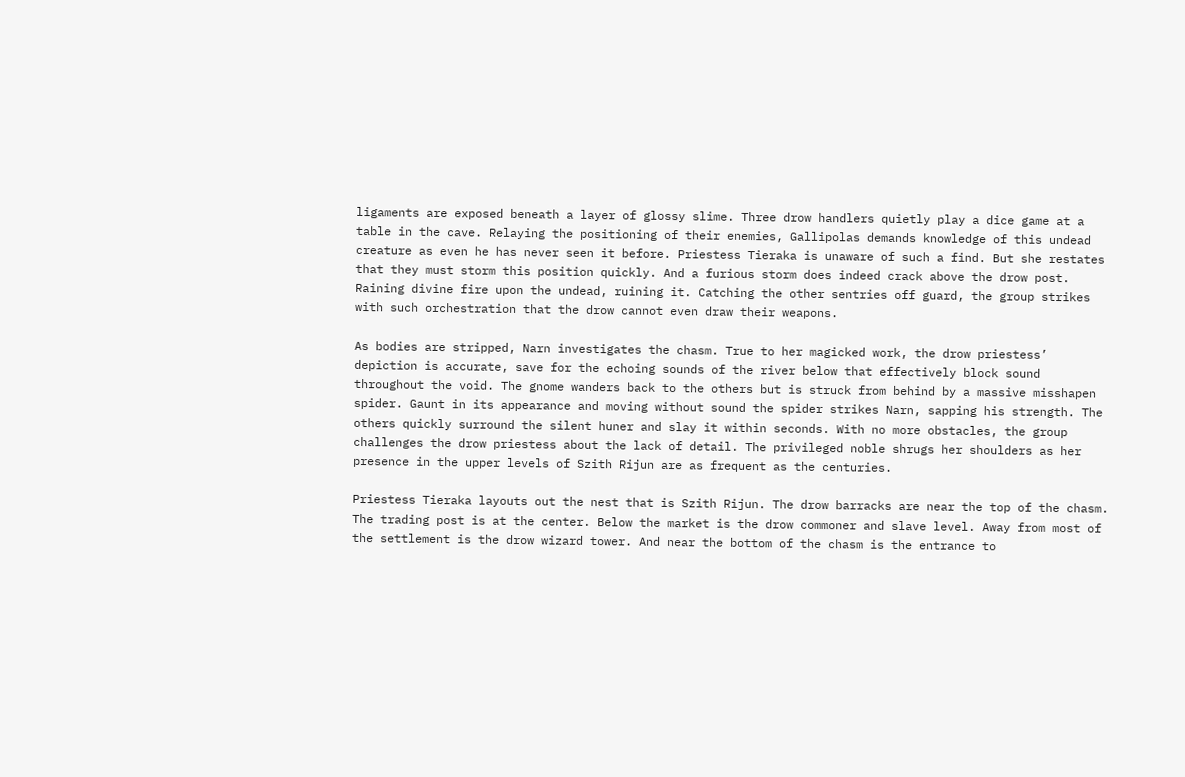ligaments are exposed beneath a layer of glossy slime. Three drow handlers quietly play a dice game at a table in the cave. Relaying the positioning of their enemies, Gallipolas demands knowledge of this undead creature as even he has never seen it before. Priestess Tieraka is unaware of such a find. But she restates that they must storm this position quickly. And a furious storm does indeed crack above the drow post. Raining divine fire upon the undead, ruining it. Catching the other sentries off guard, the group strikes with such orchestration that the drow cannot even draw their weapons.

As bodies are stripped, Narn investigates the chasm. True to her magicked work, the drow priestess’ depiction is accurate, save for the echoing sounds of the river below that effectively block sound throughout the void. The gnome wanders back to the others but is struck from behind by a massive misshapen spider. Gaunt in its appearance and moving without sound the spider strikes Narn, sapping his strength. The others quickly surround the silent huner and slay it within seconds. With no more obstacles, the group challenges the drow priestess about the lack of detail. The privileged noble shrugs her shoulders as her presence in the upper levels of Szith Rijun are as frequent as the centuries.

Priestess Tieraka layouts out the nest that is Szith Rijun. The drow barracks are near the top of the chasm. The trading post is at the center. Below the market is the drow commoner and slave level. Away from most of the settlement is the drow wizard tower. And near the bottom of the chasm is the entrance to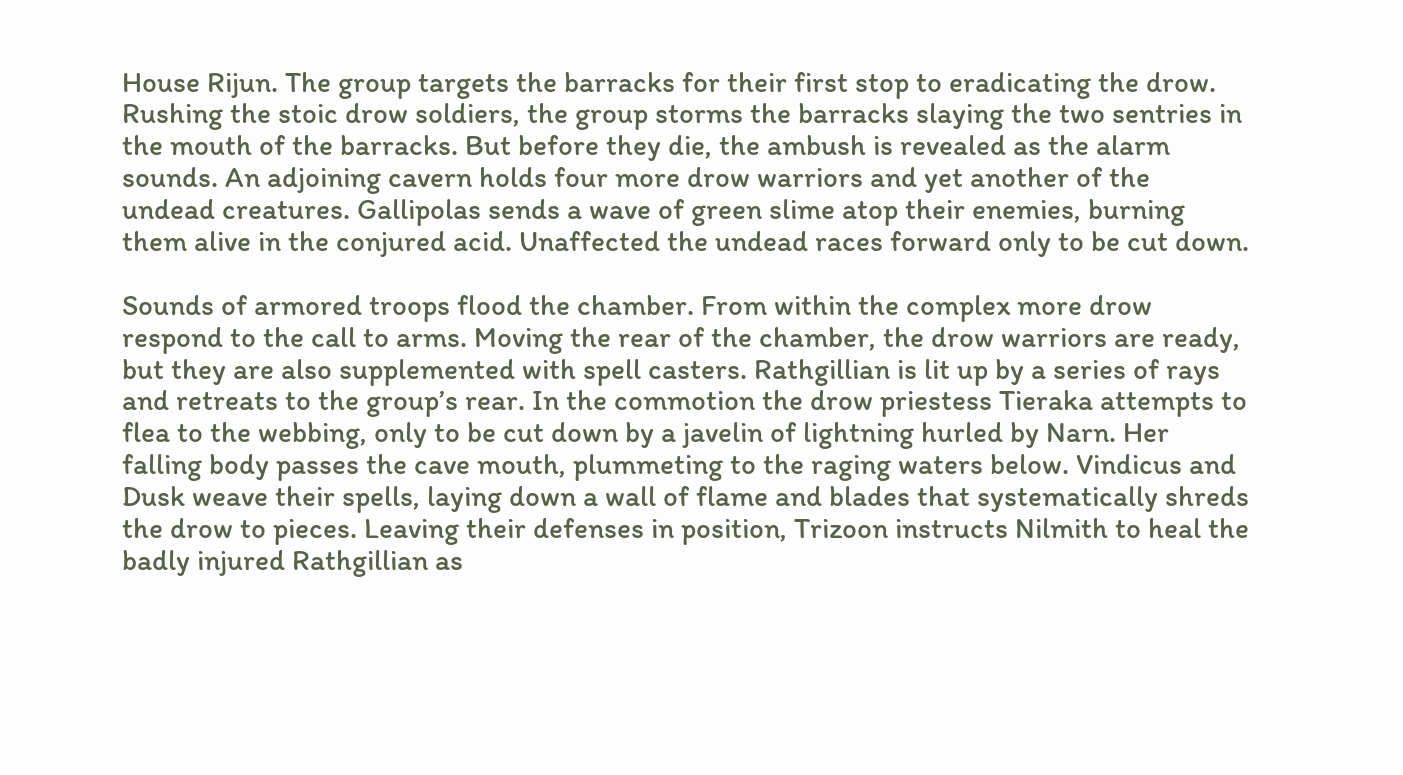House Rijun. The group targets the barracks for their first stop to eradicating the drow. Rushing the stoic drow soldiers, the group storms the barracks slaying the two sentries in the mouth of the barracks. But before they die, the ambush is revealed as the alarm sounds. An adjoining cavern holds four more drow warriors and yet another of the undead creatures. Gallipolas sends a wave of green slime atop their enemies, burning them alive in the conjured acid. Unaffected the undead races forward only to be cut down.

Sounds of armored troops flood the chamber. From within the complex more drow respond to the call to arms. Moving the rear of the chamber, the drow warriors are ready, but they are also supplemented with spell casters. Rathgillian is lit up by a series of rays and retreats to the group’s rear. In the commotion the drow priestess Tieraka attempts to flea to the webbing, only to be cut down by a javelin of lightning hurled by Narn. Her falling body passes the cave mouth, plummeting to the raging waters below. Vindicus and Dusk weave their spells, laying down a wall of flame and blades that systematically shreds the drow to pieces. Leaving their defenses in position, Trizoon instructs Nilmith to heal the badly injured Rathgillian as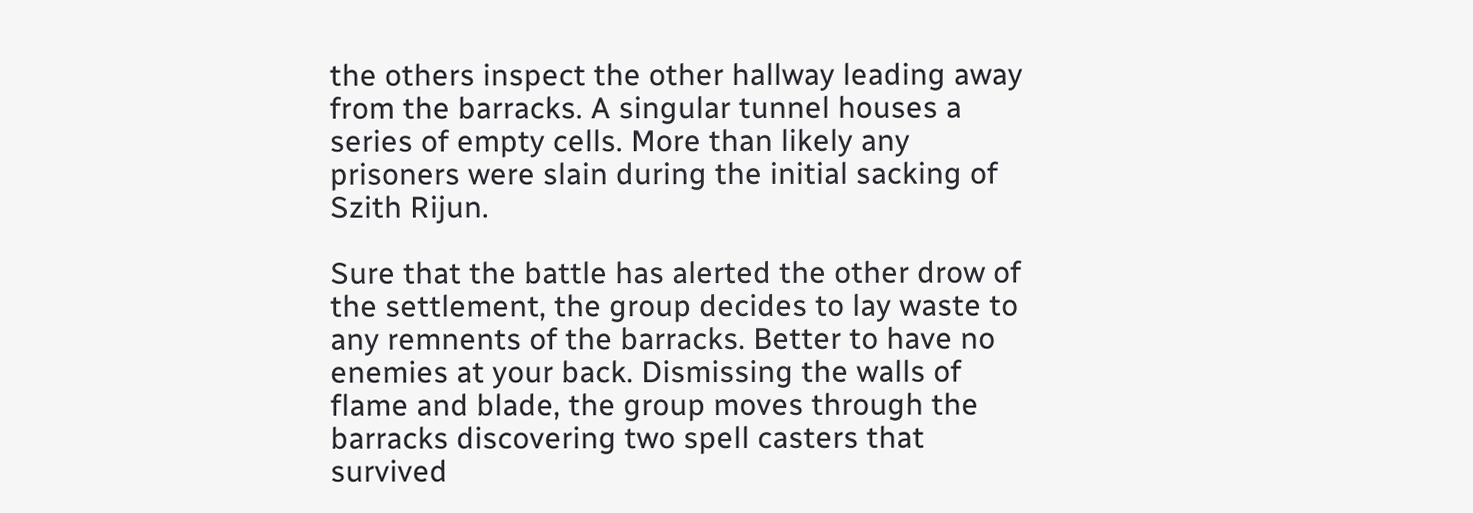the others inspect the other hallway leading away from the barracks. A singular tunnel houses a series of empty cells. More than likely any prisoners were slain during the initial sacking of Szith Rijun.

Sure that the battle has alerted the other drow of the settlement, the group decides to lay waste to any remnents of the barracks. Better to have no enemies at your back. Dismissing the walls of flame and blade, the group moves through the barracks discovering two spell casters that survived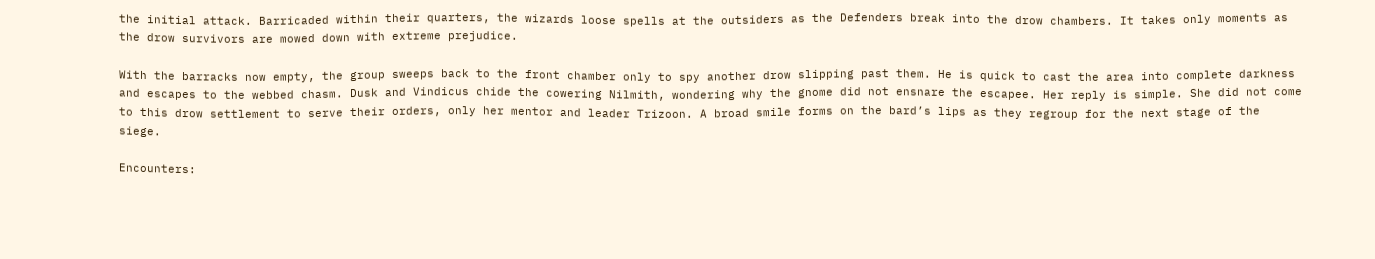the initial attack. Barricaded within their quarters, the wizards loose spells at the outsiders as the Defenders break into the drow chambers. It takes only moments as the drow survivors are mowed down with extreme prejudice.

With the barracks now empty, the group sweeps back to the front chamber only to spy another drow slipping past them. He is quick to cast the area into complete darkness and escapes to the webbed chasm. Dusk and Vindicus chide the cowering Nilmith, wondering why the gnome did not ensnare the escapee. Her reply is simple. She did not come to this drow settlement to serve their orders, only her mentor and leader Trizoon. A broad smile forms on the bard’s lips as they regroup for the next stage of the siege.

Encounters: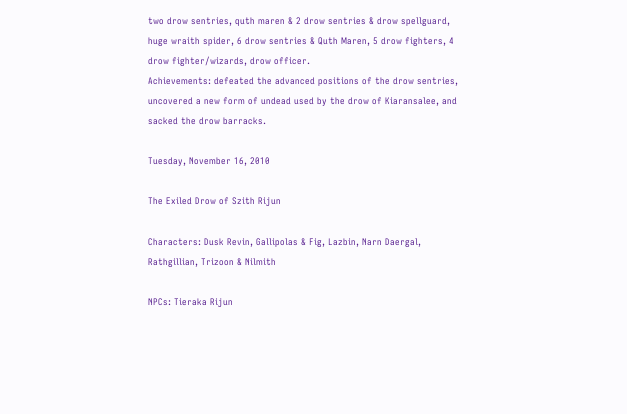two drow sentries, quth maren & 2 drow sentries & drow spellguard, huge wraith spider, 6 drow sentries & Quth Maren, 5 drow fighters, 4 drow fighter/wizards, drow officer.
Achievements: defeated the advanced positions of the drow sentries, uncovered a new form of undead used by the drow of Kiaransalee, and sacked the drow barracks.

Tuesday, November 16, 2010

The Exiled Drow of Szith Rijun

Characters: Dusk Revin, Gallipolas & Fig, Lazbin, Narn Daergal, Rathgillian, Trizoon & Nilmith

NPCs: Tieraka Rijun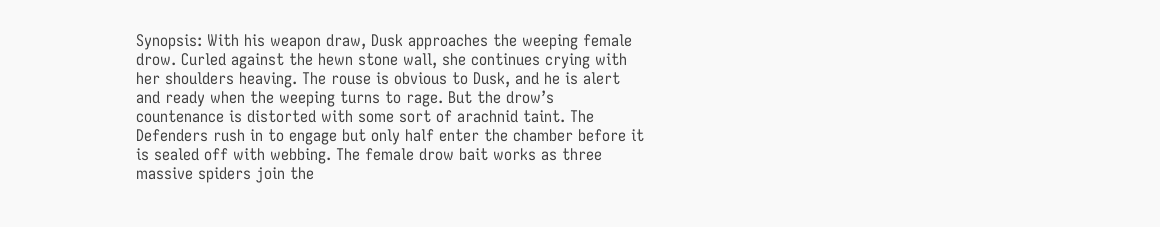Synopsis: With his weapon draw, Dusk approaches the weeping female drow. Curled against the hewn stone wall, she continues crying with her shoulders heaving. The rouse is obvious to Dusk, and he is alert and ready when the weeping turns to rage. But the drow’s countenance is distorted with some sort of arachnid taint. The Defenders rush in to engage but only half enter the chamber before it is sealed off with webbing. The female drow bait works as three massive spiders join the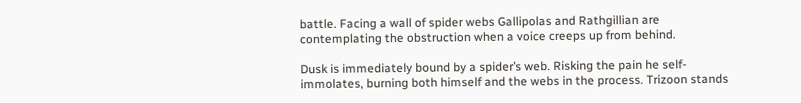battle. Facing a wall of spider webs Gallipolas and Rathgillian are contemplating the obstruction when a voice creeps up from behind.

Dusk is immediately bound by a spider’s web. Risking the pain he self-immolates, burning both himself and the webs in the process. Trizoon stands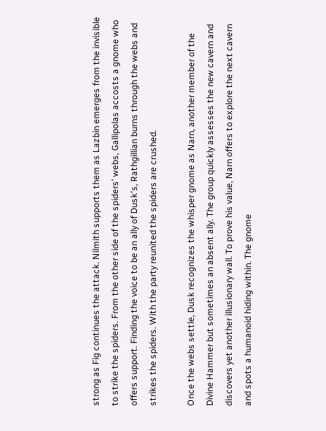strong as Fig continues the attack. Nilmith supports them as Lazbin emerges from the invisible to strike the spiders. From the other side of the spiders’ webs, Gallipolas accosts a gnome who offers support. Finding the voice to be an ally of Dusk’s, Rathgillian burns through the webs and strikes the spiders. With the party reunited the spiders are crushed.

Once the webs settle, Dusk recognizes the whisper gnome as Narn, another member of the Divine Hammer but sometimes an absent ally. The group quickly assesses the new cavern and discovers yet another illusionary wall. To prove his value, Narn offers to explore the next cavern and spots a humanoid hiding within. The gnome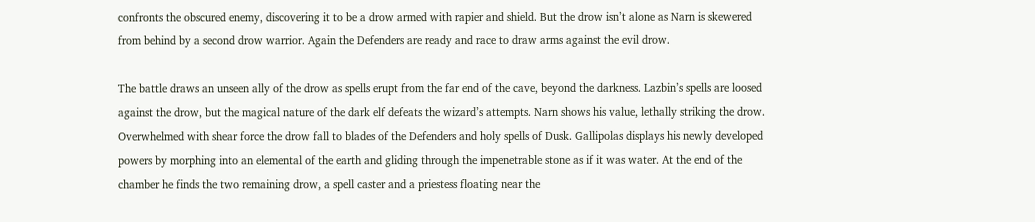confronts the obscured enemy, discovering it to be a drow armed with rapier and shield. But the drow isn’t alone as Narn is skewered from behind by a second drow warrior. Again the Defenders are ready and race to draw arms against the evil drow.

The battle draws an unseen ally of the drow as spells erupt from the far end of the cave, beyond the darkness. Lazbin’s spells are loosed against the drow, but the magical nature of the dark elf defeats the wizard’s attempts. Narn shows his value, lethally striking the drow. Overwhelmed with shear force the drow fall to blades of the Defenders and holy spells of Dusk. Gallipolas displays his newly developed powers by morphing into an elemental of the earth and gliding through the impenetrable stone as if it was water. At the end of the chamber he finds the two remaining drow, a spell caster and a priestess floating near the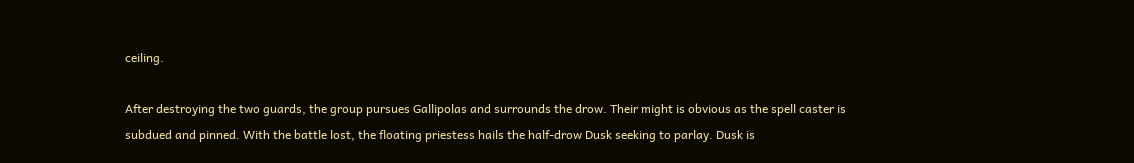ceiling.

After destroying the two guards, the group pursues Gallipolas and surrounds the drow. Their might is obvious as the spell caster is subdued and pinned. With the battle lost, the floating priestess hails the half-drow Dusk seeking to parlay. Dusk is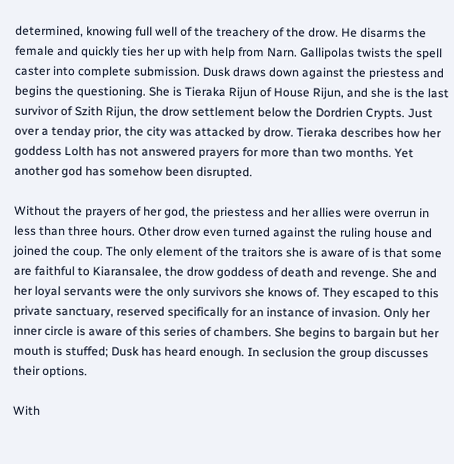determined, knowing full well of the treachery of the drow. He disarms the female and quickly ties her up with help from Narn. Gallipolas twists the spell caster into complete submission. Dusk draws down against the priestess and begins the questioning. She is Tieraka Rijun of House Rijun, and she is the last survivor of Szith Rijun, the drow settlement below the Dordrien Crypts. Just over a tenday prior, the city was attacked by drow. Tieraka describes how her goddess Lolth has not answered prayers for more than two months. Yet another god has somehow been disrupted.

Without the prayers of her god, the priestess and her allies were overrun in less than three hours. Other drow even turned against the ruling house and joined the coup. The only element of the traitors she is aware of is that some are faithful to Kiaransalee, the drow goddess of death and revenge. She and her loyal servants were the only survivors she knows of. They escaped to this private sanctuary, reserved specifically for an instance of invasion. Only her inner circle is aware of this series of chambers. She begins to bargain but her mouth is stuffed; Dusk has heard enough. In seclusion the group discusses their options.

With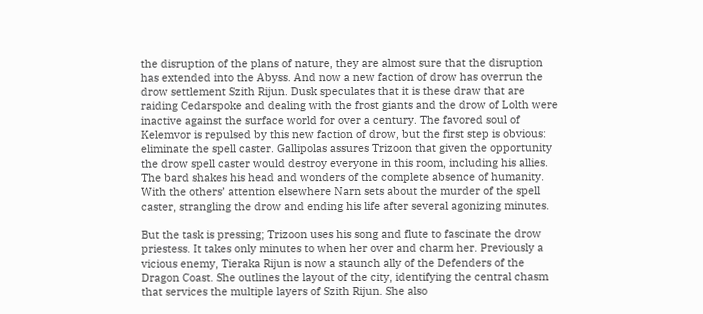the disruption of the plans of nature, they are almost sure that the disruption has extended into the Abyss. And now a new faction of drow has overrun the drow settlement Szith Rijun. Dusk speculates that it is these draw that are raiding Cedarspoke and dealing with the frost giants and the drow of Lolth were inactive against the surface world for over a century. The favored soul of Kelemvor is repulsed by this new faction of drow, but the first step is obvious: eliminate the spell caster. Gallipolas assures Trizoon that given the opportunity the drow spell caster would destroy everyone in this room, including his allies. The bard shakes his head and wonders of the complete absence of humanity. With the others’ attention elsewhere Narn sets about the murder of the spell caster, strangling the drow and ending his life after several agonizing minutes.

But the task is pressing; Trizoon uses his song and flute to fascinate the drow priestess. It takes only minutes to when her over and charm her. Previously a vicious enemy, Tieraka Rijun is now a staunch ally of the Defenders of the Dragon Coast. She outlines the layout of the city, identifying the central chasm that services the multiple layers of Szith Rijun. She also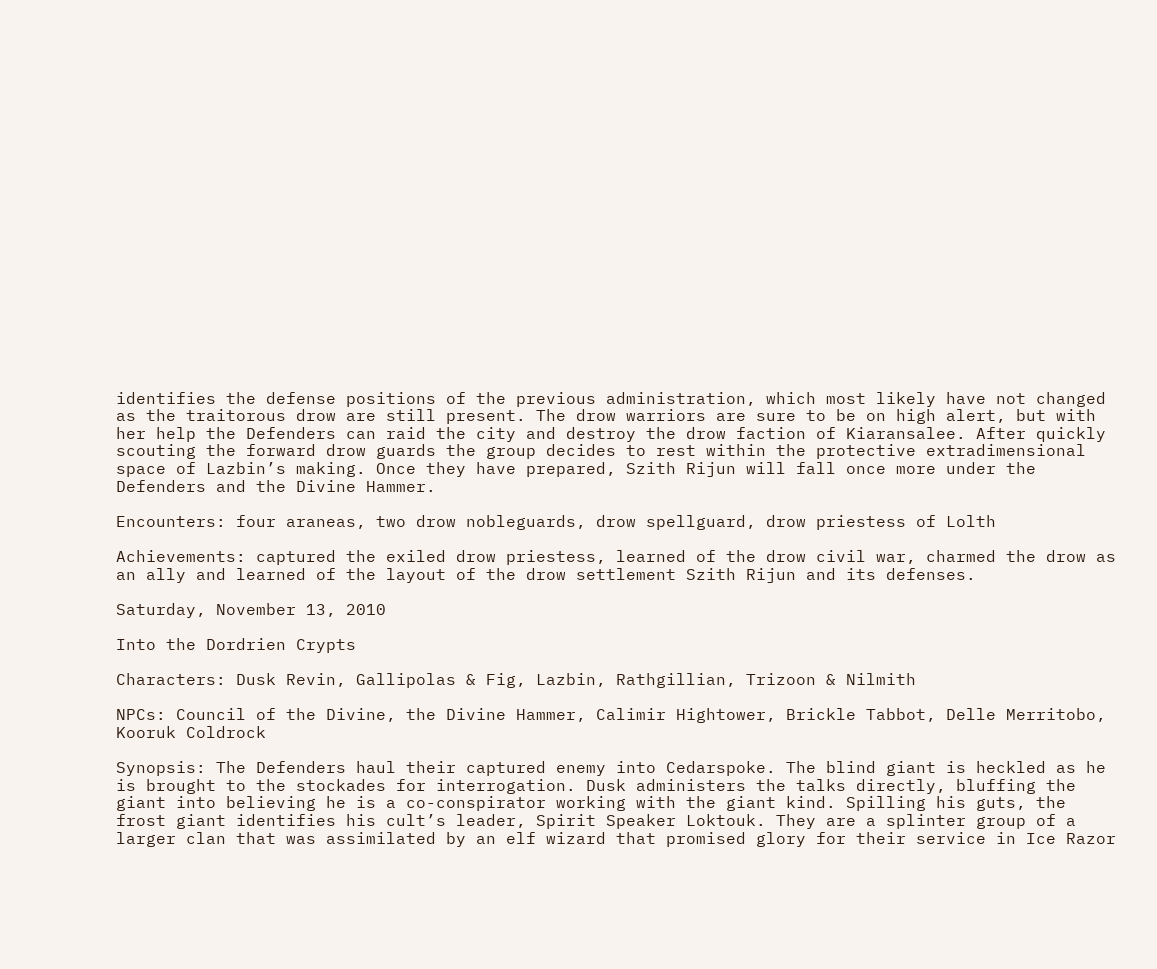identifies the defense positions of the previous administration, which most likely have not changed as the traitorous drow are still present. The drow warriors are sure to be on high alert, but with her help the Defenders can raid the city and destroy the drow faction of Kiaransalee. After quickly scouting the forward drow guards the group decides to rest within the protective extradimensional space of Lazbin’s making. Once they have prepared, Szith Rijun will fall once more under the Defenders and the Divine Hammer.

Encounters: four araneas, two drow nobleguards, drow spellguard, drow priestess of Lolth

Achievements: captured the exiled drow priestess, learned of the drow civil war, charmed the drow as an ally and learned of the layout of the drow settlement Szith Rijun and its defenses.

Saturday, November 13, 2010

Into the Dordrien Crypts

Characters: Dusk Revin, Gallipolas & Fig, Lazbin, Rathgillian, Trizoon & Nilmith

NPCs: Council of the Divine, the Divine Hammer, Calimir Hightower, Brickle Tabbot, Delle Merritobo, Kooruk Coldrock

Synopsis: The Defenders haul their captured enemy into Cedarspoke. The blind giant is heckled as he is brought to the stockades for interrogation. Dusk administers the talks directly, bluffing the giant into believing he is a co-conspirator working with the giant kind. Spilling his guts, the frost giant identifies his cult’s leader, Spirit Speaker Loktouk. They are a splinter group of a larger clan that was assimilated by an elf wizard that promised glory for their service in Ice Razor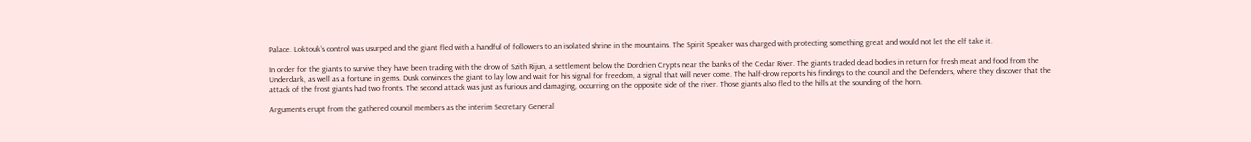Palace. Loktouk’s control was usurped and the giant fled with a handful of followers to an isolated shrine in the mountains. The Spirit Speaker was charged with protecting something great and would not let the elf take it.

In order for the giants to survive they have been trading with the drow of Szith Rijun, a settlement below the Dordrien Crypts near the banks of the Cedar River. The giants traded dead bodies in return for fresh meat and food from the Underdark, as well as a fortune in gems. Dusk convinces the giant to lay low and wait for his signal for freedom, a signal that will never come. The half-drow reports his findings to the council and the Defenders, where they discover that the attack of the frost giants had two fronts. The second attack was just as furious and damaging, occurring on the opposite side of the river. Those giants also fled to the hills at the sounding of the horn.

Arguments erupt from the gathered council members as the interim Secretary General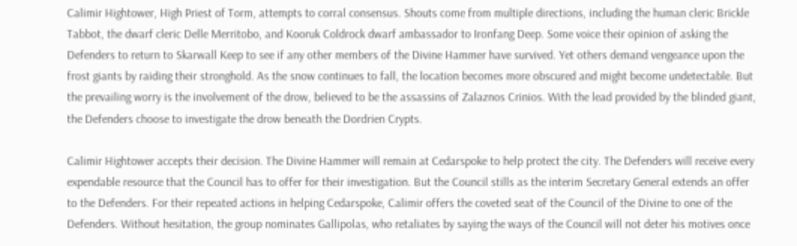Calimir Hightower, High Priest of Torm, attempts to corral consensus. Shouts come from multiple directions, including the human cleric Brickle Tabbot, the dwarf cleric Delle Merritobo, and Kooruk Coldrock dwarf ambassador to Ironfang Deep. Some voice their opinion of asking the Defenders to return to Skarwall Keep to see if any other members of the Divine Hammer have survived. Yet others demand vengeance upon the frost giants by raiding their stronghold. As the snow continues to fall, the location becomes more obscured and might become undetectable. But the prevailing worry is the involvement of the drow, believed to be the assassins of Zalaznos Crinios. With the lead provided by the blinded giant, the Defenders choose to investigate the drow beneath the Dordrien Crypts.

Calimir Hightower accepts their decision. The Divine Hammer will remain at Cedarspoke to help protect the city. The Defenders will receive every expendable resource that the Council has to offer for their investigation. But the Council stills as the interim Secretary General extends an offer to the Defenders. For their repeated actions in helping Cedarspoke, Calimir offers the coveted seat of the Council of the Divine to one of the Defenders. Without hesitation, the group nominates Gallipolas, who retaliates by saying the ways of the Council will not deter his motives once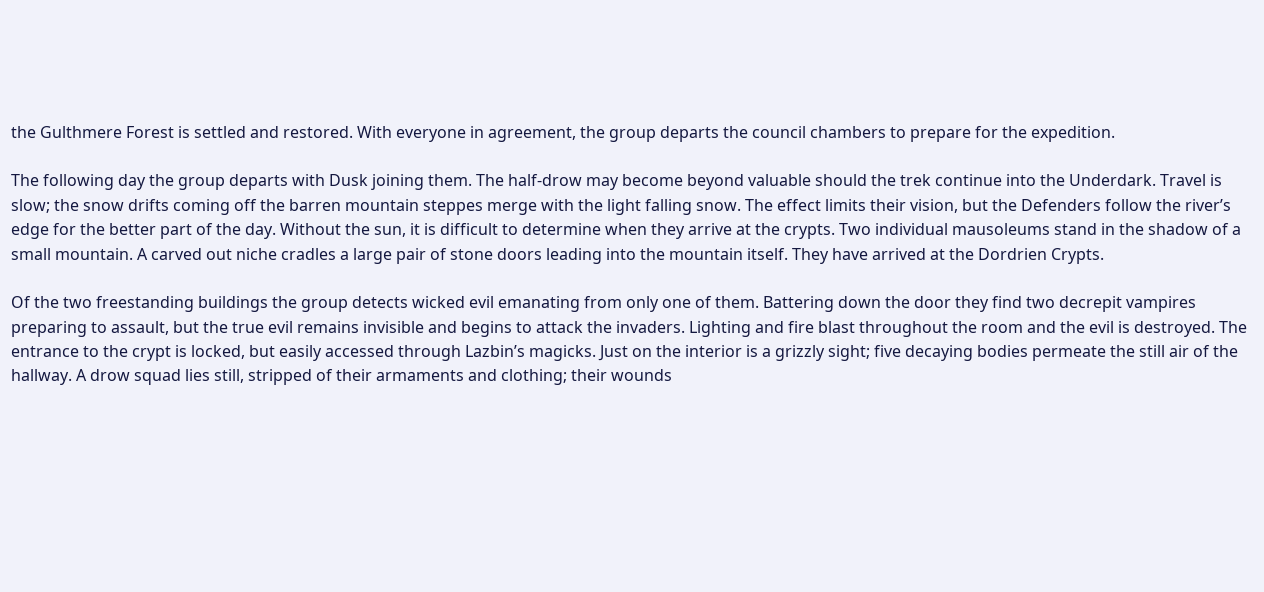the Gulthmere Forest is settled and restored. With everyone in agreement, the group departs the council chambers to prepare for the expedition.

The following day the group departs with Dusk joining them. The half-drow may become beyond valuable should the trek continue into the Underdark. Travel is slow; the snow drifts coming off the barren mountain steppes merge with the light falling snow. The effect limits their vision, but the Defenders follow the river’s edge for the better part of the day. Without the sun, it is difficult to determine when they arrive at the crypts. Two individual mausoleums stand in the shadow of a small mountain. A carved out niche cradles a large pair of stone doors leading into the mountain itself. They have arrived at the Dordrien Crypts.

Of the two freestanding buildings the group detects wicked evil emanating from only one of them. Battering down the door they find two decrepit vampires preparing to assault, but the true evil remains invisible and begins to attack the invaders. Lighting and fire blast throughout the room and the evil is destroyed. The entrance to the crypt is locked, but easily accessed through Lazbin’s magicks. Just on the interior is a grizzly sight; five decaying bodies permeate the still air of the hallway. A drow squad lies still, stripped of their armaments and clothing; their wounds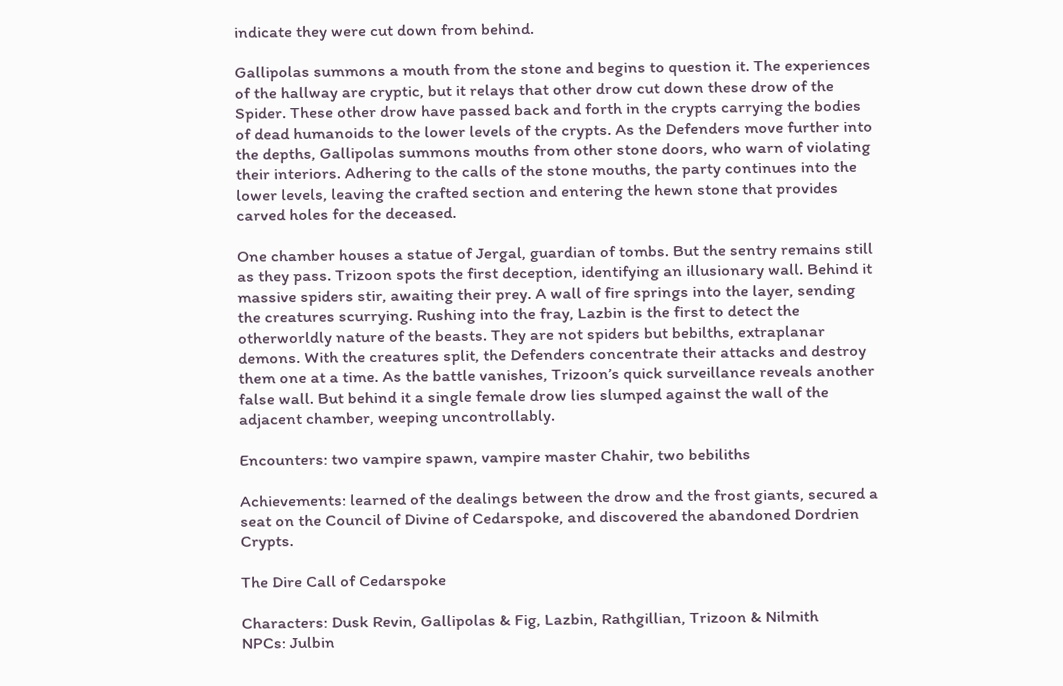indicate they were cut down from behind.

Gallipolas summons a mouth from the stone and begins to question it. The experiences of the hallway are cryptic, but it relays that other drow cut down these drow of the Spider. These other drow have passed back and forth in the crypts carrying the bodies of dead humanoids to the lower levels of the crypts. As the Defenders move further into the depths, Gallipolas summons mouths from other stone doors, who warn of violating their interiors. Adhering to the calls of the stone mouths, the party continues into the lower levels, leaving the crafted section and entering the hewn stone that provides carved holes for the deceased.

One chamber houses a statue of Jergal, guardian of tombs. But the sentry remains still as they pass. Trizoon spots the first deception, identifying an illusionary wall. Behind it massive spiders stir, awaiting their prey. A wall of fire springs into the layer, sending the creatures scurrying. Rushing into the fray, Lazbin is the first to detect the otherworldly nature of the beasts. They are not spiders but bebilths, extraplanar demons. With the creatures split, the Defenders concentrate their attacks and destroy them one at a time. As the battle vanishes, Trizoon’s quick surveillance reveals another false wall. But behind it a single female drow lies slumped against the wall of the adjacent chamber, weeping uncontrollably.

Encounters: two vampire spawn, vampire master Chahir, two bebiliths

Achievements: learned of the dealings between the drow and the frost giants, secured a seat on the Council of Divine of Cedarspoke, and discovered the abandoned Dordrien Crypts.

The Dire Call of Cedarspoke

Characters: Dusk Revin, Gallipolas & Fig, Lazbin, Rathgillian, Trizoon & Nilmith
NPCs: Julbin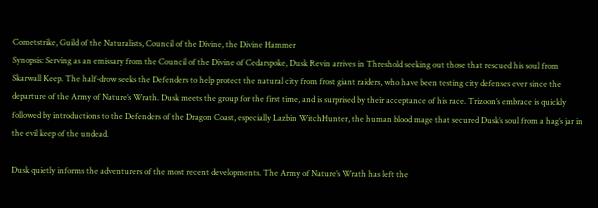Cometstrike, Guild of the Naturalists, Council of the Divine, the Divine Hammer
Synopsis: Serving as an emissary from the Council of the Divine of Cedarspoke, Dusk Revin arrives in Threshold seeking out those that rescued his soul from Skarwall Keep. The half-drow seeks the Defenders to help protect the natural city from frost giant raiders, who have been testing city defenses ever since the departure of the Army of Nature’s Wrath. Dusk meets the group for the first time, and is surprised by their acceptance of his race. Trizoon’s embrace is quickly followed by introductions to the Defenders of the Dragon Coast, especially Lazbin WitchHunter, the human blood mage that secured Dusk’s soul from a hag’s jar in the evil keep of the undead.

Dusk quietly informs the adventurers of the most recent developments. The Army of Nature’s Wrath has left the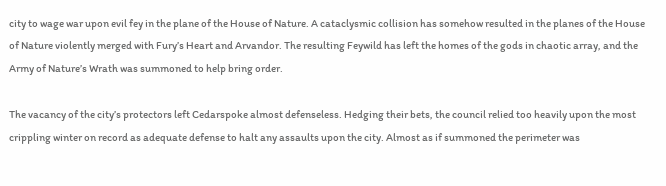city to wage war upon evil fey in the plane of the House of Nature. A cataclysmic collision has somehow resulted in the planes of the House of Nature violently merged with Fury’s Heart and Arvandor. The resulting Feywild has left the homes of the gods in chaotic array, and the Army of Nature’s Wrath was summoned to help bring order.

The vacancy of the city’s protectors left Cedarspoke almost defenseless. Hedging their bets, the council relied too heavily upon the most crippling winter on record as adequate defense to halt any assaults upon the city. Almost as if summoned the perimeter was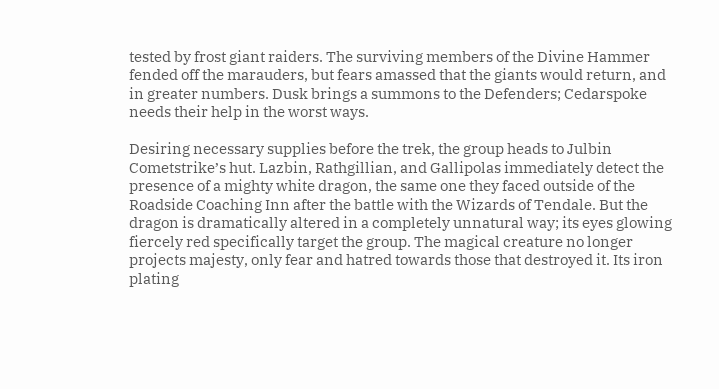tested by frost giant raiders. The surviving members of the Divine Hammer fended off the marauders, but fears amassed that the giants would return, and in greater numbers. Dusk brings a summons to the Defenders; Cedarspoke needs their help in the worst ways.

Desiring necessary supplies before the trek, the group heads to Julbin Cometstrike’s hut. Lazbin, Rathgillian, and Gallipolas immediately detect the presence of a mighty white dragon, the same one they faced outside of the Roadside Coaching Inn after the battle with the Wizards of Tendale. But the dragon is dramatically altered in a completely unnatural way; its eyes glowing fiercely red specifically target the group. The magical creature no longer projects majesty, only fear and hatred towards those that destroyed it. Its iron plating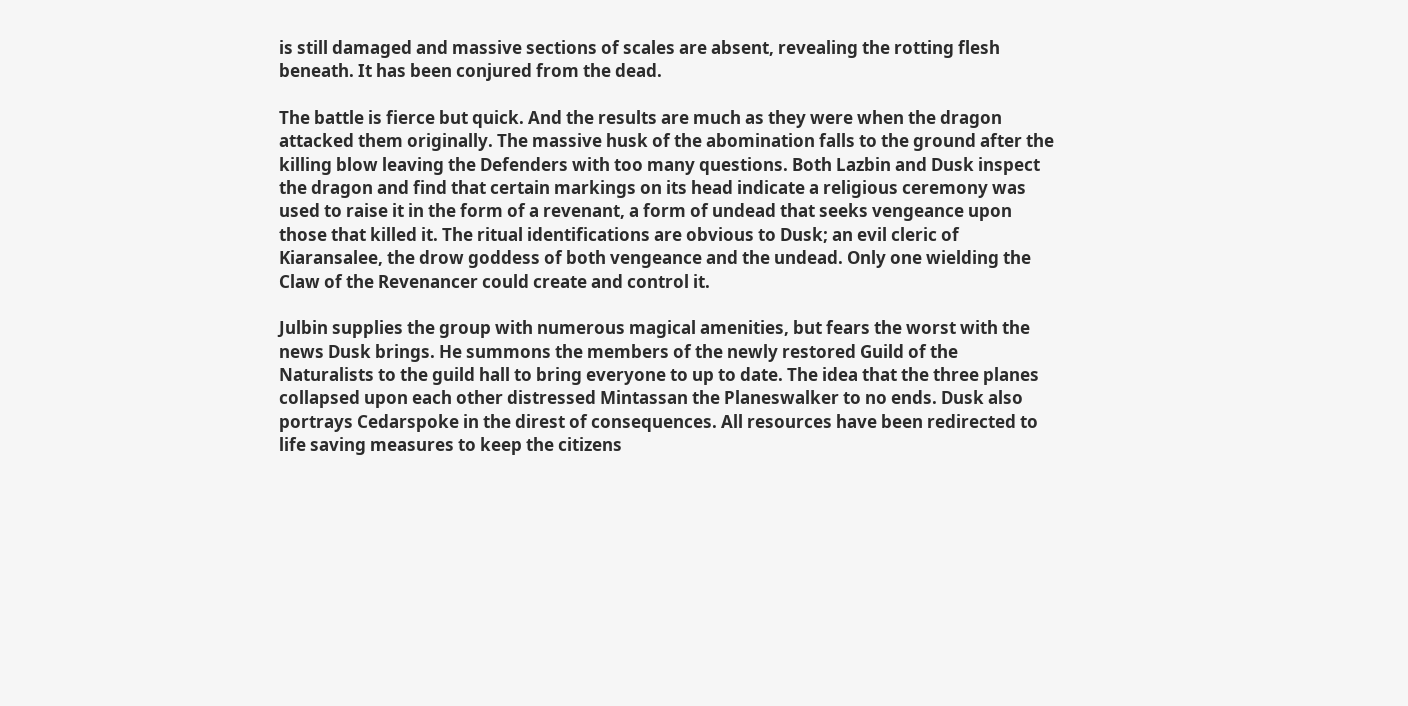is still damaged and massive sections of scales are absent, revealing the rotting flesh beneath. It has been conjured from the dead.

The battle is fierce but quick. And the results are much as they were when the dragon attacked them originally. The massive husk of the abomination falls to the ground after the killing blow leaving the Defenders with too many questions. Both Lazbin and Dusk inspect the dragon and find that certain markings on its head indicate a religious ceremony was used to raise it in the form of a revenant, a form of undead that seeks vengeance upon those that killed it. The ritual identifications are obvious to Dusk; an evil cleric of Kiaransalee, the drow goddess of both vengeance and the undead. Only one wielding the Claw of the Revenancer could create and control it.

Julbin supplies the group with numerous magical amenities, but fears the worst with the news Dusk brings. He summons the members of the newly restored Guild of the Naturalists to the guild hall to bring everyone to up to date. The idea that the three planes collapsed upon each other distressed Mintassan the Planeswalker to no ends. Dusk also portrays Cedarspoke in the direst of consequences. All resources have been redirected to life saving measures to keep the citizens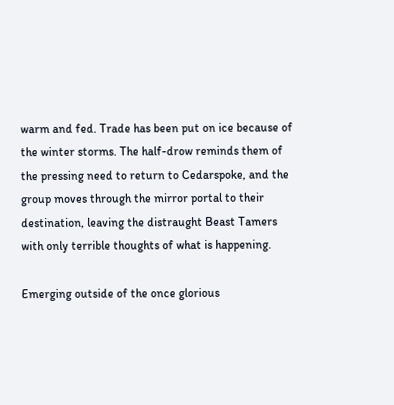warm and fed. Trade has been put on ice because of the winter storms. The half-drow reminds them of the pressing need to return to Cedarspoke, and the group moves through the mirror portal to their destination, leaving the distraught Beast Tamers with only terrible thoughts of what is happening.

Emerging outside of the once glorious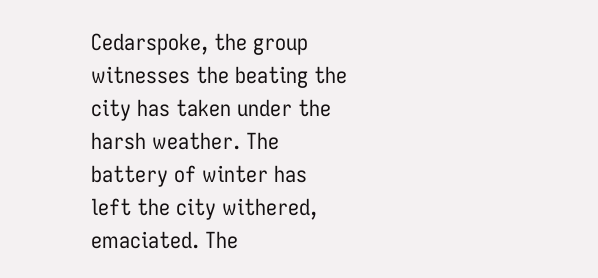Cedarspoke, the group witnesses the beating the city has taken under the harsh weather. The battery of winter has left the city withered, emaciated. The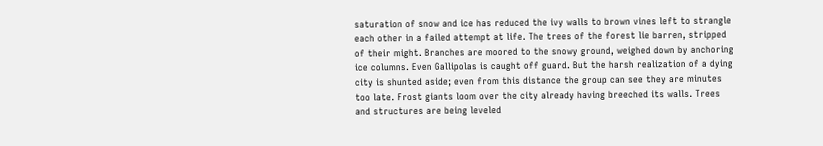saturation of snow and ice has reduced the ivy walls to brown vines left to strangle each other in a failed attempt at life. The trees of the forest lie barren, stripped of their might. Branches are moored to the snowy ground, weighed down by anchoring ice columns. Even Gallipolas is caught off guard. But the harsh realization of a dying city is shunted aside; even from this distance the group can see they are minutes too late. Frost giants loom over the city already having breeched its walls. Trees and structures are being leveled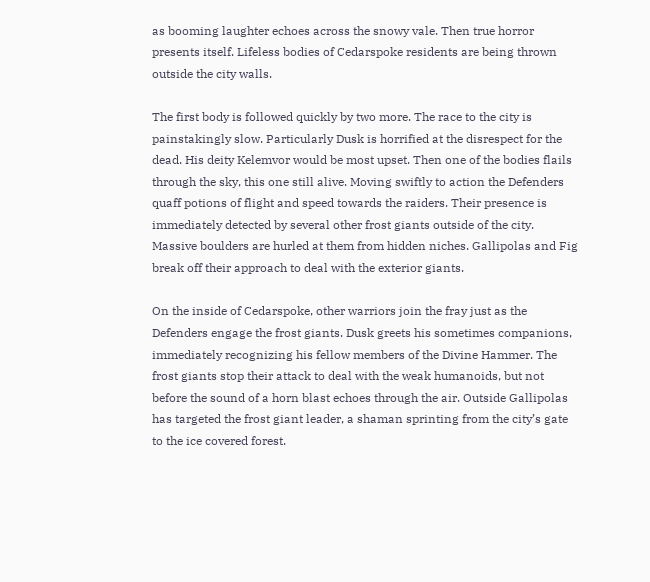as booming laughter echoes across the snowy vale. Then true horror presents itself. Lifeless bodies of Cedarspoke residents are being thrown outside the city walls.

The first body is followed quickly by two more. The race to the city is painstakingly slow. Particularly Dusk is horrified at the disrespect for the dead. His deity Kelemvor would be most upset. Then one of the bodies flails through the sky, this one still alive. Moving swiftly to action the Defenders quaff potions of flight and speed towards the raiders. Their presence is immediately detected by several other frost giants outside of the city. Massive boulders are hurled at them from hidden niches. Gallipolas and Fig break off their approach to deal with the exterior giants.

On the inside of Cedarspoke, other warriors join the fray just as the Defenders engage the frost giants. Dusk greets his sometimes companions, immediately recognizing his fellow members of the Divine Hammer. The frost giants stop their attack to deal with the weak humanoids, but not before the sound of a horn blast echoes through the air. Outside Gallipolas has targeted the frost giant leader, a shaman sprinting from the city’s gate to the ice covered forest.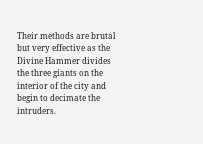Their methods are brutal but very effective as the Divine Hammer divides the three giants on the interior of the city and begin to decimate the intruders.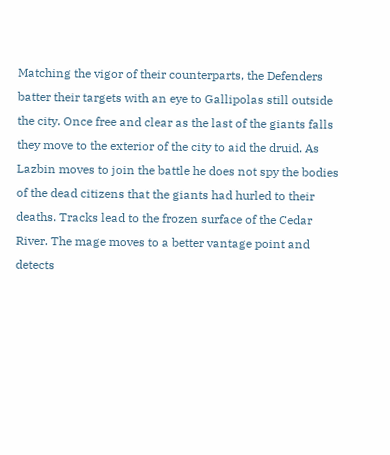Matching the vigor of their counterparts, the Defenders batter their targets with an eye to Gallipolas still outside the city. Once free and clear as the last of the giants falls they move to the exterior of the city to aid the druid. As Lazbin moves to join the battle he does not spy the bodies of the dead citizens that the giants had hurled to their deaths. Tracks lead to the frozen surface of the Cedar River. The mage moves to a better vantage point and detects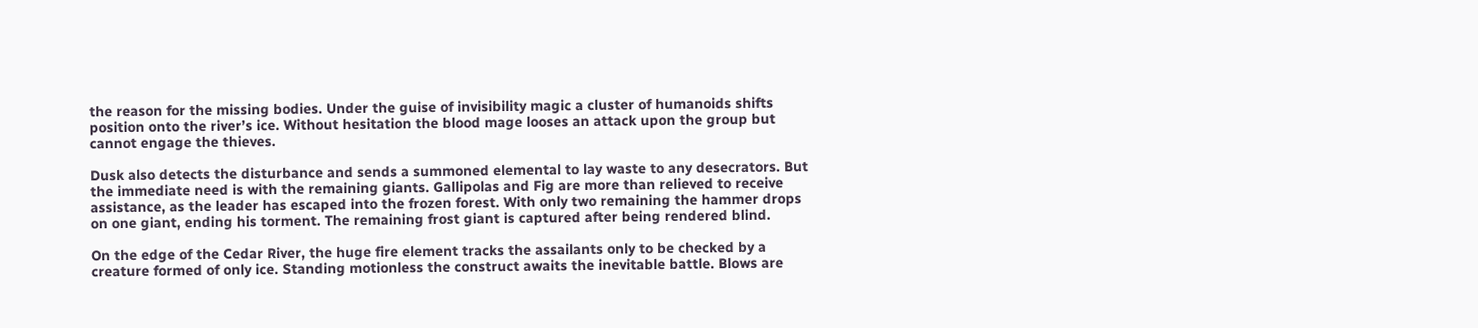the reason for the missing bodies. Under the guise of invisibility magic a cluster of humanoids shifts position onto the river’s ice. Without hesitation the blood mage looses an attack upon the group but cannot engage the thieves.

Dusk also detects the disturbance and sends a summoned elemental to lay waste to any desecrators. But the immediate need is with the remaining giants. Gallipolas and Fig are more than relieved to receive assistance, as the leader has escaped into the frozen forest. With only two remaining the hammer drops on one giant, ending his torment. The remaining frost giant is captured after being rendered blind.

On the edge of the Cedar River, the huge fire element tracks the assailants only to be checked by a creature formed of only ice. Standing motionless the construct awaits the inevitable battle. Blows are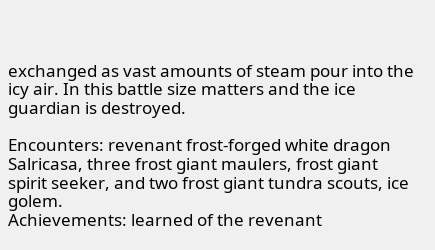exchanged as vast amounts of steam pour into the icy air. In this battle size matters and the ice guardian is destroyed.

Encounters: revenant frost-forged white dragon Salricasa, three frost giant maulers, frost giant spirit seeker, and two frost giant tundra scouts, ice golem.
Achievements: learned of the revenant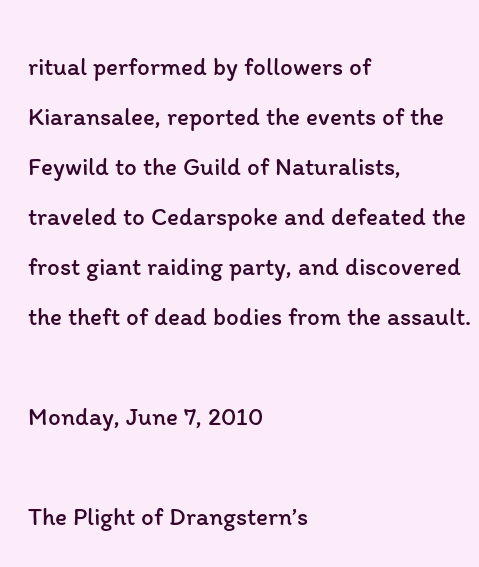ritual performed by followers of Kiaransalee, reported the events of the Feywild to the Guild of Naturalists, traveled to Cedarspoke and defeated the frost giant raiding party, and discovered the theft of dead bodies from the assault.

Monday, June 7, 2010

The Plight of Drangstern’s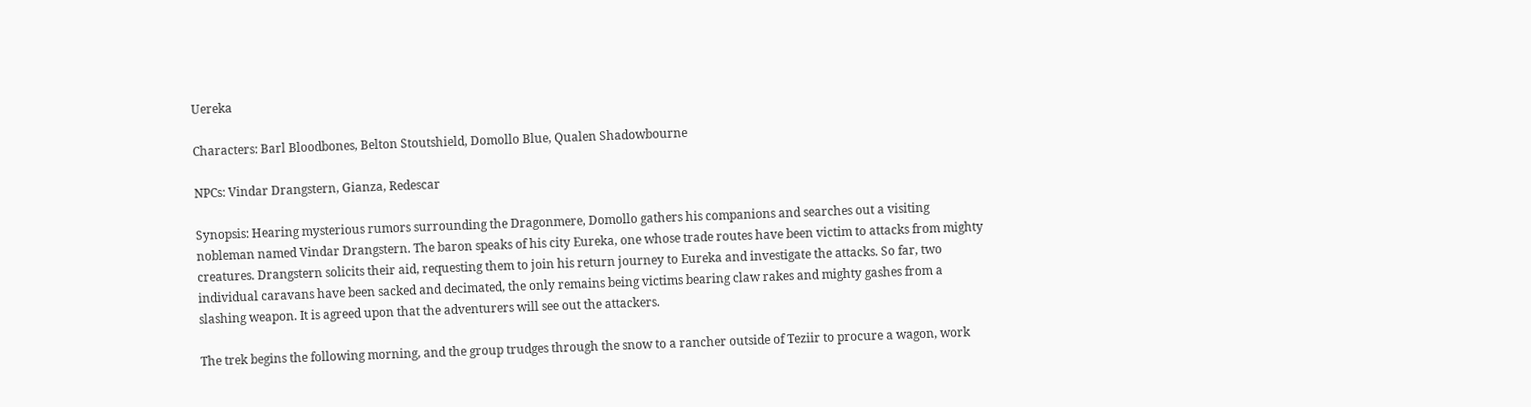Uereka

Characters: Barl Bloodbones, Belton Stoutshield, Domollo Blue, Qualen Shadowbourne

NPCs: Vindar Drangstern, Gianza, Redescar

Synopsis: Hearing mysterious rumors surrounding the Dragonmere, Domollo gathers his companions and searches out a visiting nobleman named Vindar Drangstern. The baron speaks of his city Eureka, one whose trade routes have been victim to attacks from mighty creatures. Drangstern solicits their aid, requesting them to join his return journey to Eureka and investigate the attacks. So far, two individual caravans have been sacked and decimated, the only remains being victims bearing claw rakes and mighty gashes from a slashing weapon. It is agreed upon that the adventurers will see out the attackers.

The trek begins the following morning, and the group trudges through the snow to a rancher outside of Teziir to procure a wagon, work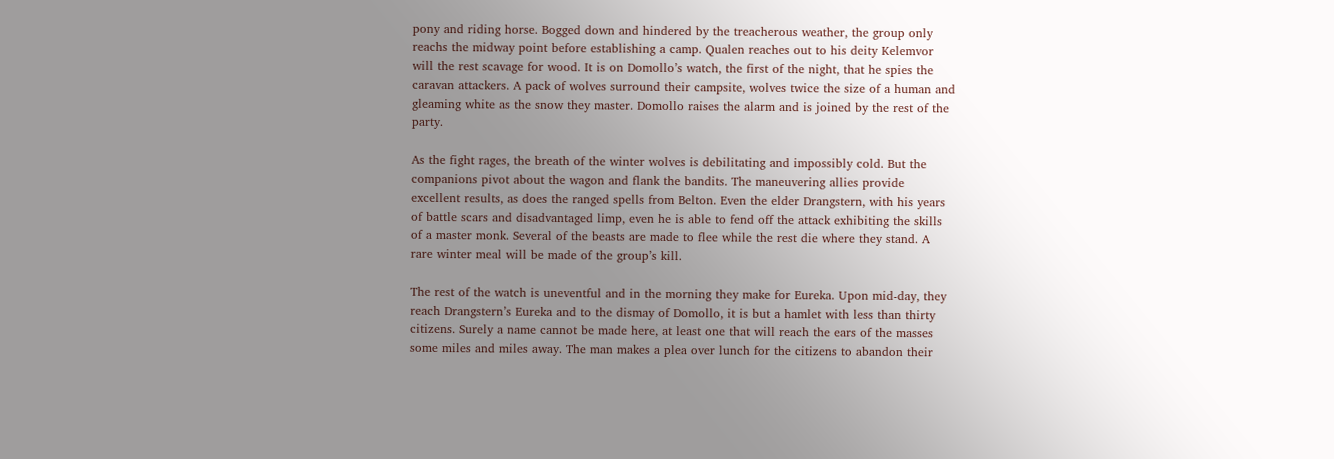pony and riding horse. Bogged down and hindered by the treacherous weather, the group only reachs the midway point before establishing a camp. Qualen reaches out to his deity Kelemvor will the rest scavage for wood. It is on Domollo’s watch, the first of the night, that he spies the caravan attackers. A pack of wolves surround their campsite, wolves twice the size of a human and gleaming white as the snow they master. Domollo raises the alarm and is joined by the rest of the party.

As the fight rages, the breath of the winter wolves is debilitating and impossibly cold. But the companions pivot about the wagon and flank the bandits. The maneuvering allies provide excellent results, as does the ranged spells from Belton. Even the elder Drangstern, with his years of battle scars and disadvantaged limp, even he is able to fend off the attack exhibiting the skills of a master monk. Several of the beasts are made to flee while the rest die where they stand. A rare winter meal will be made of the group’s kill.

The rest of the watch is uneventful and in the morning they make for Eureka. Upon mid-day, they reach Drangstern’s Eureka and to the dismay of Domollo, it is but a hamlet with less than thirty citizens. Surely a name cannot be made here, at least one that will reach the ears of the masses some miles and miles away. The man makes a plea over lunch for the citizens to abandon their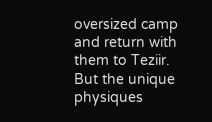oversized camp and return with them to Teziir. But the unique physiques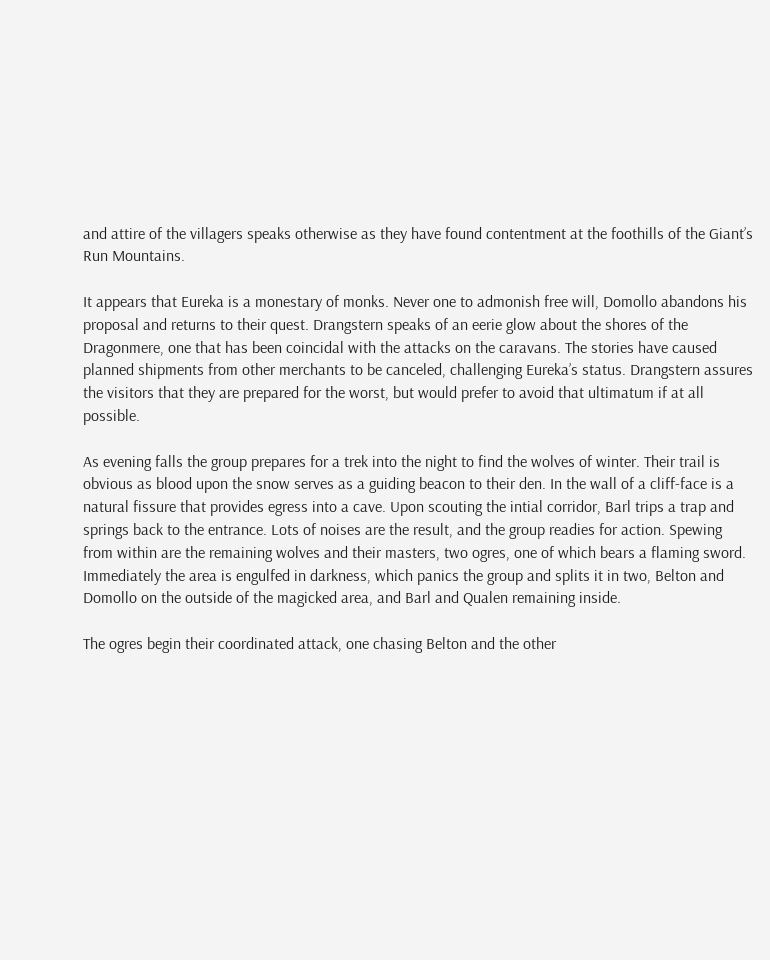and attire of the villagers speaks otherwise as they have found contentment at the foothills of the Giant’s Run Mountains.

It appears that Eureka is a monestary of monks. Never one to admonish free will, Domollo abandons his proposal and returns to their quest. Drangstern speaks of an eerie glow about the shores of the Dragonmere, one that has been coincidal with the attacks on the caravans. The stories have caused planned shipments from other merchants to be canceled, challenging Eureka’s status. Drangstern assures the visitors that they are prepared for the worst, but would prefer to avoid that ultimatum if at all possible.

As evening falls the group prepares for a trek into the night to find the wolves of winter. Their trail is obvious as blood upon the snow serves as a guiding beacon to their den. In the wall of a cliff-face is a natural fissure that provides egress into a cave. Upon scouting the intial corridor, Barl trips a trap and springs back to the entrance. Lots of noises are the result, and the group readies for action. Spewing from within are the remaining wolves and their masters, two ogres, one of which bears a flaming sword. Immediately the area is engulfed in darkness, which panics the group and splits it in two, Belton and Domollo on the outside of the magicked area, and Barl and Qualen remaining inside.

The ogres begin their coordinated attack, one chasing Belton and the other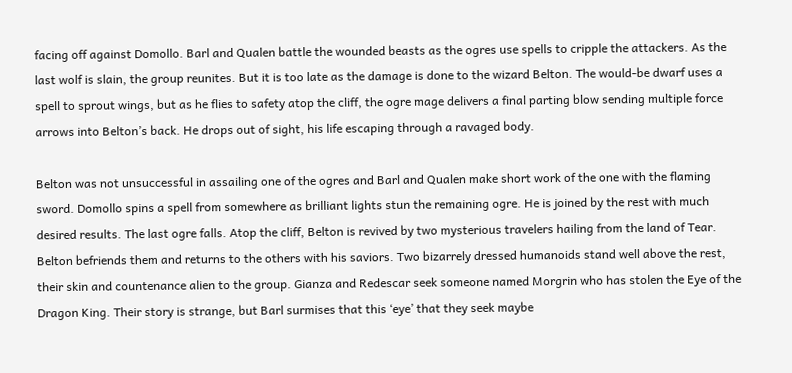facing off against Domollo. Barl and Qualen battle the wounded beasts as the ogres use spells to cripple the attackers. As the last wolf is slain, the group reunites. But it is too late as the damage is done to the wizard Belton. The would-be dwarf uses a spell to sprout wings, but as he flies to safety atop the cliff, the ogre mage delivers a final parting blow sending multiple force arrows into Belton’s back. He drops out of sight, his life escaping through a ravaged body.

Belton was not unsuccessful in assailing one of the ogres and Barl and Qualen make short work of the one with the flaming sword. Domollo spins a spell from somewhere as brilliant lights stun the remaining ogre. He is joined by the rest with much desired results. The last ogre falls. Atop the cliff, Belton is revived by two mysterious travelers hailing from the land of Tear. Belton befriends them and returns to the others with his saviors. Two bizarrely dressed humanoids stand well above the rest, their skin and countenance alien to the group. Gianza and Redescar seek someone named Morgrin who has stolen the Eye of the Dragon King. Their story is strange, but Barl surmises that this ‘eye’ that they seek maybe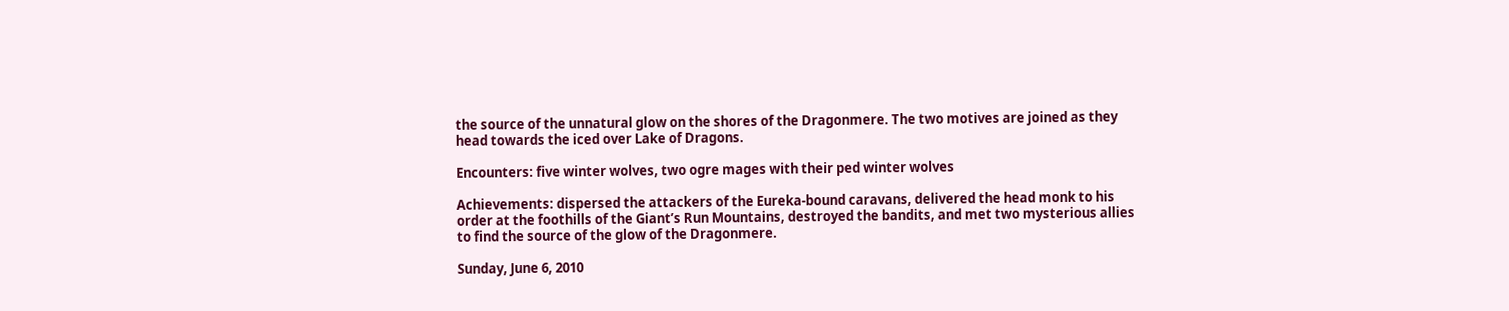the source of the unnatural glow on the shores of the Dragonmere. The two motives are joined as they head towards the iced over Lake of Dragons.

Encounters: five winter wolves, two ogre mages with their ped winter wolves

Achievements: dispersed the attackers of the Eureka-bound caravans, delivered the head monk to his order at the foothills of the Giant’s Run Mountains, destroyed the bandits, and met two mysterious allies to find the source of the glow of the Dragonmere.

Sunday, June 6, 2010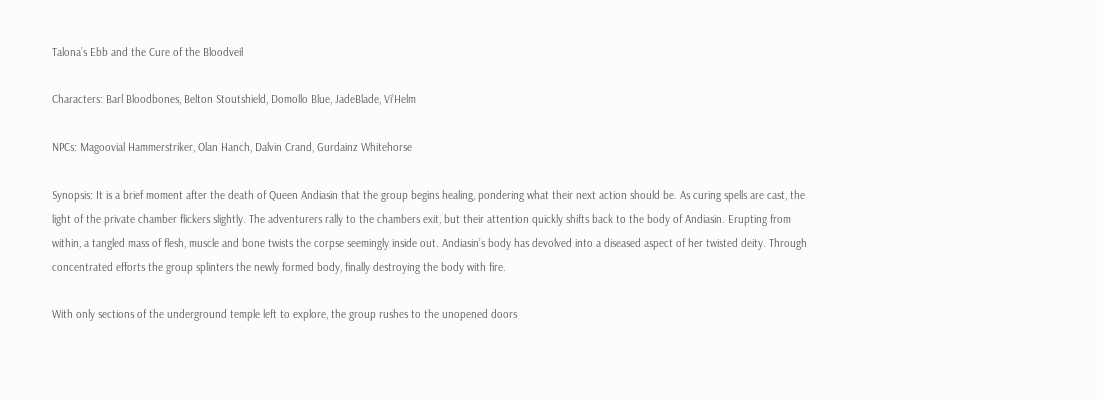Talona’s Ebb and the Cure of the Bloodveil

Characters: Barl Bloodbones, Belton Stoutshield, Domollo Blue, JadeBlade, Vi’Helm

NPCs: Magoovial Hammerstriker, Olan Hanch, Dalvin Crand, Gurdainz Whitehorse

Synopsis: It is a brief moment after the death of Queen Andiasin that the group begins healing, pondering what their next action should be. As curing spells are cast, the light of the private chamber flickers slightly. The adventurers rally to the chambers exit, but their attention quickly shifts back to the body of Andiasin. Erupting from within, a tangled mass of flesh, muscle and bone twists the corpse seemingly inside out. Andiasin’s body has devolved into a diseased aspect of her twisted deity. Through concentrated efforts the group splinters the newly formed body, finally destroying the body with fire.

With only sections of the underground temple left to explore, the group rushes to the unopened doors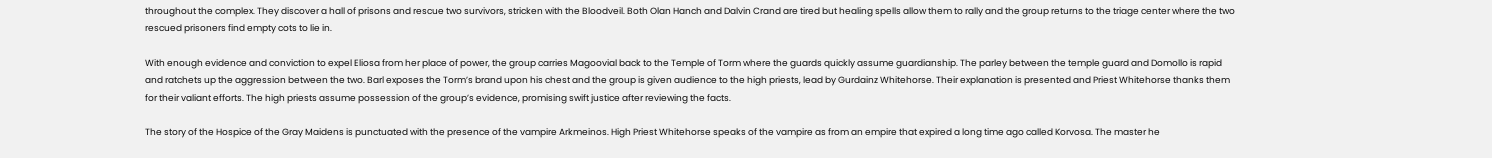throughout the complex. They discover a hall of prisons and rescue two survivors, stricken with the Bloodveil. Both Olan Hanch and Dalvin Crand are tired but healing spells allow them to rally and the group returns to the triage center where the two rescued prisoners find empty cots to lie in.

With enough evidence and conviction to expel Eliosa from her place of power, the group carries Magoovial back to the Temple of Torm where the guards quickly assume guardianship. The parley between the temple guard and Domollo is rapid and ratchets up the aggression between the two. Barl exposes the Torm’s brand upon his chest and the group is given audience to the high priests, lead by Gurdainz Whitehorse. Their explanation is presented and Priest Whitehorse thanks them for their valiant efforts. The high priests assume possession of the group’s evidence, promising swift justice after reviewing the facts.

The story of the Hospice of the Gray Maidens is punctuated with the presence of the vampire Arkmeinos. High Priest Whitehorse speaks of the vampire as from an empire that expired a long time ago called Korvosa. The master he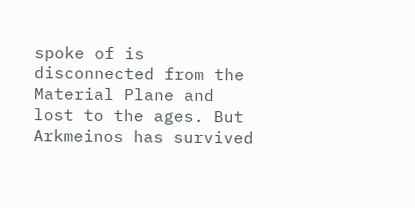spoke of is disconnected from the Material Plane and lost to the ages. But Arkmeinos has survived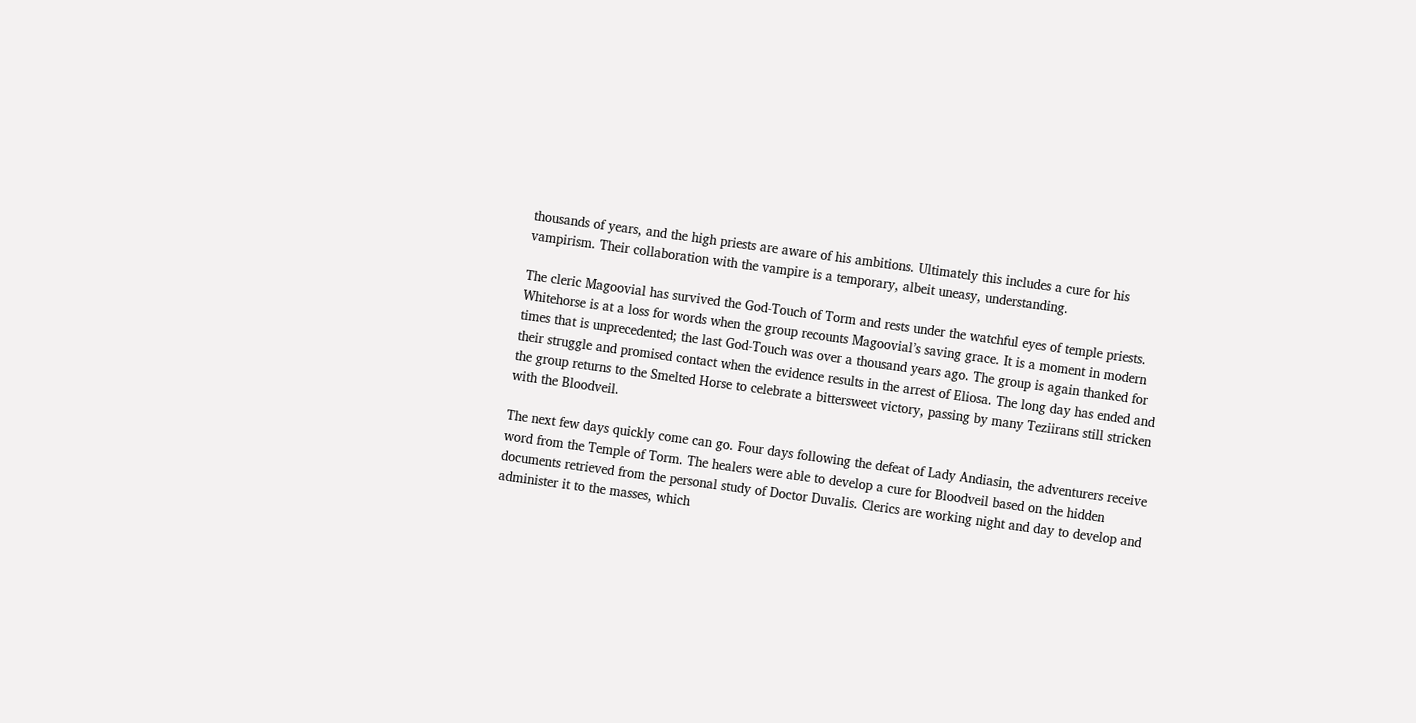thousands of years, and the high priests are aware of his ambitions. Ultimately this includes a cure for his vampirism. Their collaboration with the vampire is a temporary, albeit uneasy, understanding.

The cleric Magoovial has survived the God-Touch of Torm and rests under the watchful eyes of temple priests. Whitehorse is at a loss for words when the group recounts Magoovial’s saving grace. It is a moment in modern times that is unprecedented; the last God-Touch was over a thousand years ago. The group is again thanked for their struggle and promised contact when the evidence results in the arrest of Eliosa. The long day has ended and the group returns to the Smelted Horse to celebrate a bittersweet victory, passing by many Teziirans still stricken with the Bloodveil.

The next few days quickly come can go. Four days following the defeat of Lady Andiasin, the adventurers receive word from the Temple of Torm. The healers were able to develop a cure for Bloodveil based on the hidden documents retrieved from the personal study of Doctor Duvalis. Clerics are working night and day to develop and administer it to the masses, which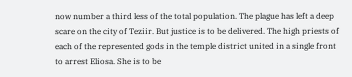now number a third less of the total population. The plague has left a deep scare on the city of Teziir. But justice is to be delivered. The high priests of each of the represented gods in the temple district united in a single front to arrest Eliosa. She is to be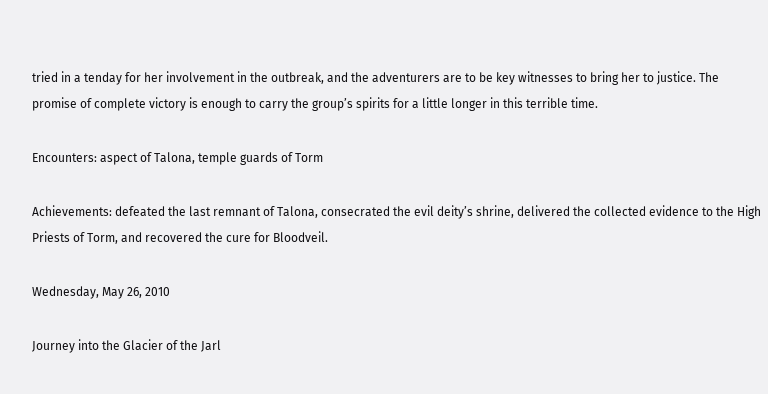tried in a tenday for her involvement in the outbreak, and the adventurers are to be key witnesses to bring her to justice. The promise of complete victory is enough to carry the group’s spirits for a little longer in this terrible time.

Encounters: aspect of Talona, temple guards of Torm

Achievements: defeated the last remnant of Talona, consecrated the evil deity’s shrine, delivered the collected evidence to the High Priests of Torm, and recovered the cure for Bloodveil.

Wednesday, May 26, 2010

Journey into the Glacier of the Jarl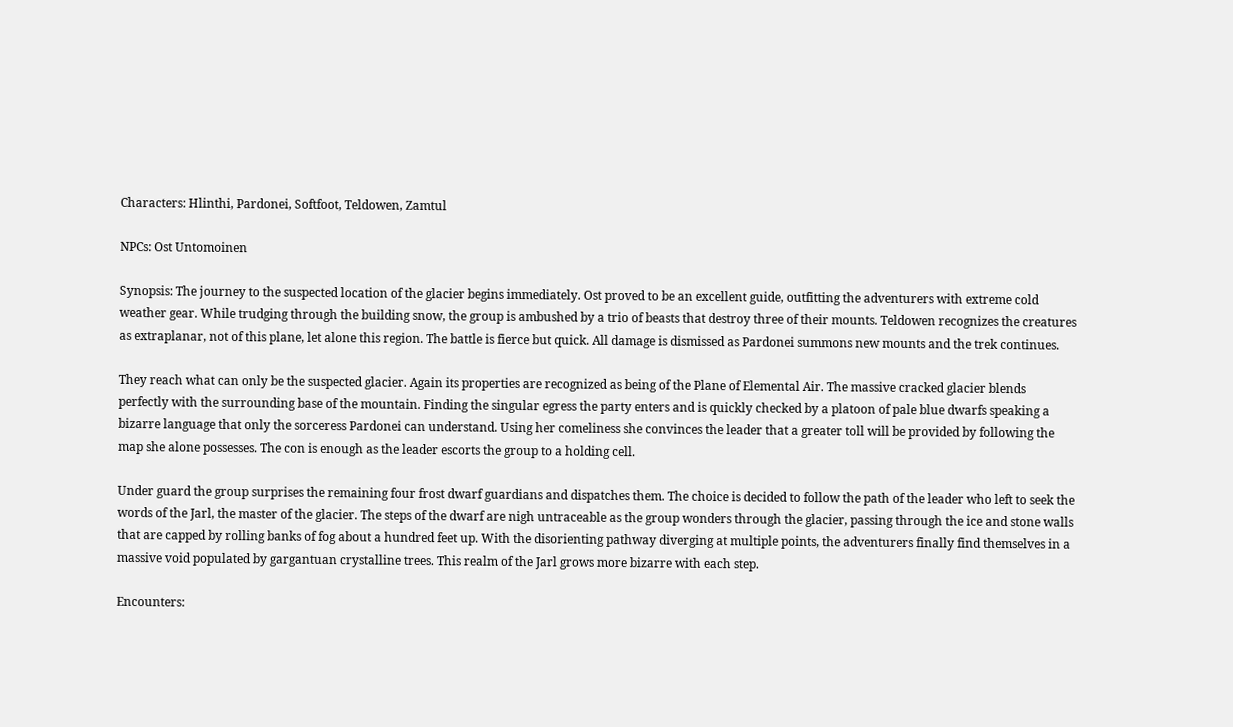Characters: Hlinthi, Pardonei, Softfoot, Teldowen, Zamtul

NPCs: Ost Untomoinen

Synopsis: The journey to the suspected location of the glacier begins immediately. Ost proved to be an excellent guide, outfitting the adventurers with extreme cold weather gear. While trudging through the building snow, the group is ambushed by a trio of beasts that destroy three of their mounts. Teldowen recognizes the creatures as extraplanar, not of this plane, let alone this region. The battle is fierce but quick. All damage is dismissed as Pardonei summons new mounts and the trek continues.

They reach what can only be the suspected glacier. Again its properties are recognized as being of the Plane of Elemental Air. The massive cracked glacier blends perfectly with the surrounding base of the mountain. Finding the singular egress the party enters and is quickly checked by a platoon of pale blue dwarfs speaking a bizarre language that only the sorceress Pardonei can understand. Using her comeliness she convinces the leader that a greater toll will be provided by following the map she alone possesses. The con is enough as the leader escorts the group to a holding cell.

Under guard the group surprises the remaining four frost dwarf guardians and dispatches them. The choice is decided to follow the path of the leader who left to seek the words of the Jarl, the master of the glacier. The steps of the dwarf are nigh untraceable as the group wonders through the glacier, passing through the ice and stone walls that are capped by rolling banks of fog about a hundred feet up. With the disorienting pathway diverging at multiple points, the adventurers finally find themselves in a massive void populated by gargantuan crystalline trees. This realm of the Jarl grows more bizarre with each step.

Encounters: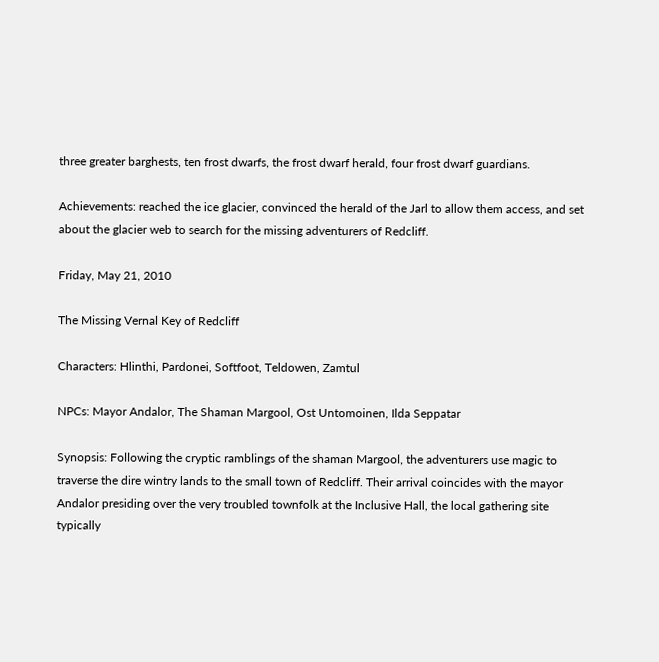three greater barghests, ten frost dwarfs, the frost dwarf herald, four frost dwarf guardians.

Achievements: reached the ice glacier, convinced the herald of the Jarl to allow them access, and set about the glacier web to search for the missing adventurers of Redcliff.

Friday, May 21, 2010

The Missing Vernal Key of Redcliff

Characters: Hlinthi, Pardonei, Softfoot, Teldowen, Zamtul

NPCs: Mayor Andalor, The Shaman Margool, Ost Untomoinen, Ilda Seppatar

Synopsis: Following the cryptic ramblings of the shaman Margool, the adventurers use magic to traverse the dire wintry lands to the small town of Redcliff. Their arrival coincides with the mayor Andalor presiding over the very troubled townfolk at the Inclusive Hall, the local gathering site typically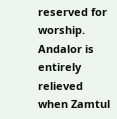reserved for worship. Andalor is entirely relieved when Zamtul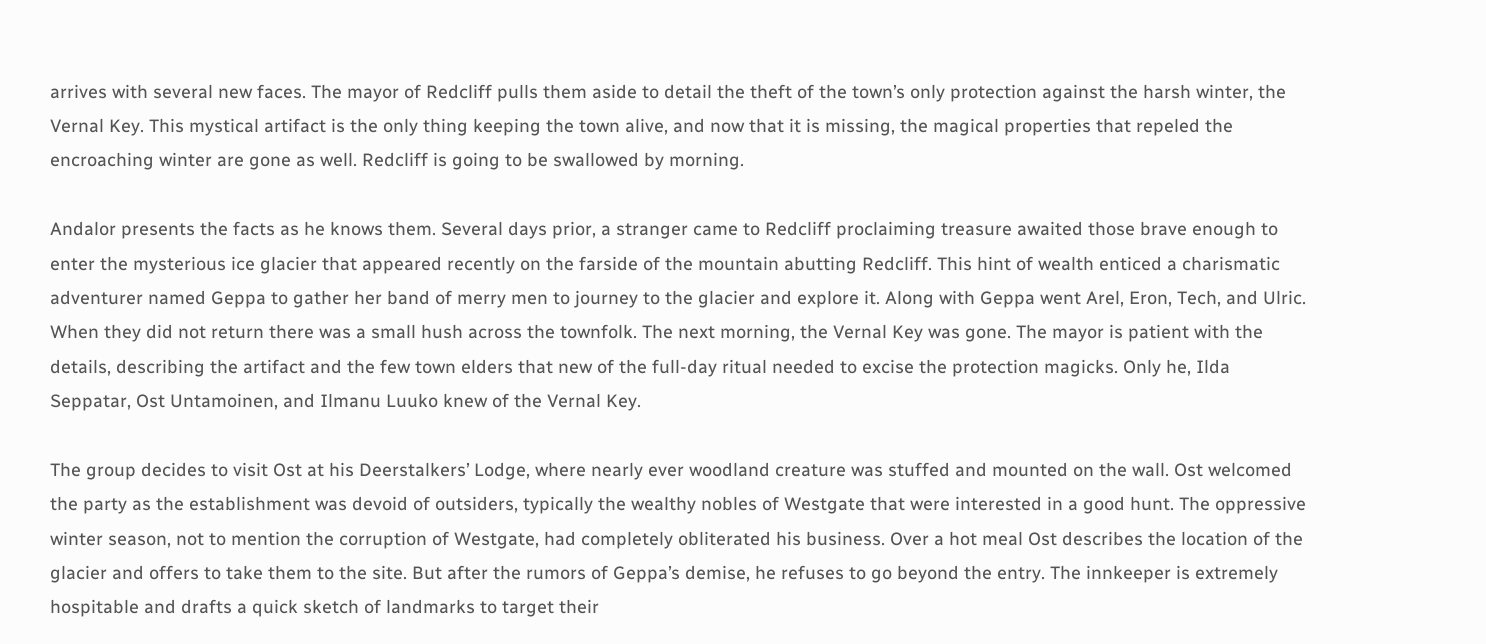arrives with several new faces. The mayor of Redcliff pulls them aside to detail the theft of the town’s only protection against the harsh winter, the Vernal Key. This mystical artifact is the only thing keeping the town alive, and now that it is missing, the magical properties that repeled the encroaching winter are gone as well. Redcliff is going to be swallowed by morning.

Andalor presents the facts as he knows them. Several days prior, a stranger came to Redcliff proclaiming treasure awaited those brave enough to enter the mysterious ice glacier that appeared recently on the farside of the mountain abutting Redcliff. This hint of wealth enticed a charismatic adventurer named Geppa to gather her band of merry men to journey to the glacier and explore it. Along with Geppa went Arel, Eron, Tech, and Ulric. When they did not return there was a small hush across the townfolk. The next morning, the Vernal Key was gone. The mayor is patient with the details, describing the artifact and the few town elders that new of the full-day ritual needed to excise the protection magicks. Only he, Ilda Seppatar, Ost Untamoinen, and Ilmanu Luuko knew of the Vernal Key.

The group decides to visit Ost at his Deerstalkers’ Lodge, where nearly ever woodland creature was stuffed and mounted on the wall. Ost welcomed the party as the establishment was devoid of outsiders, typically the wealthy nobles of Westgate that were interested in a good hunt. The oppressive winter season, not to mention the corruption of Westgate, had completely obliterated his business. Over a hot meal Ost describes the location of the glacier and offers to take them to the site. But after the rumors of Geppa’s demise, he refuses to go beyond the entry. The innkeeper is extremely hospitable and drafts a quick sketch of landmarks to target their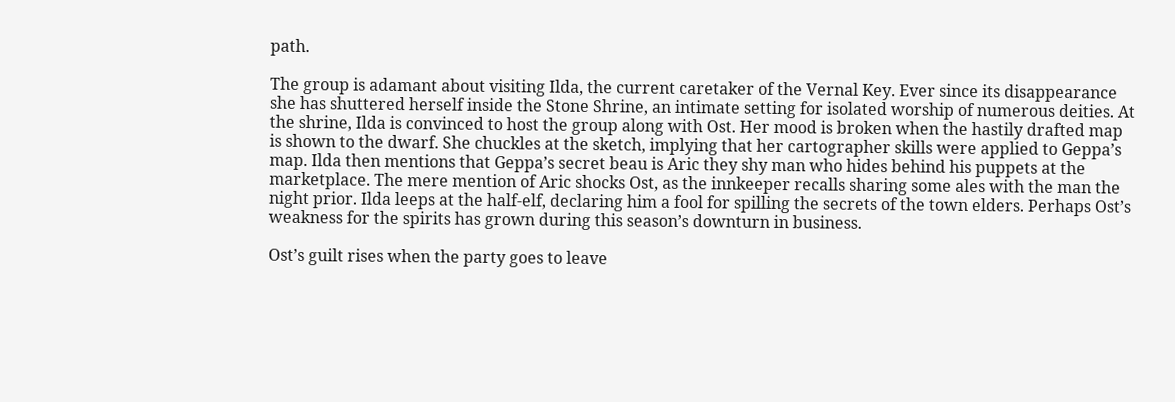path.

The group is adamant about visiting Ilda, the current caretaker of the Vernal Key. Ever since its disappearance she has shuttered herself inside the Stone Shrine, an intimate setting for isolated worship of numerous deities. At the shrine, Ilda is convinced to host the group along with Ost. Her mood is broken when the hastily drafted map is shown to the dwarf. She chuckles at the sketch, implying that her cartographer skills were applied to Geppa’s map. Ilda then mentions that Geppa’s secret beau is Aric they shy man who hides behind his puppets at the marketplace. The mere mention of Aric shocks Ost, as the innkeeper recalls sharing some ales with the man the night prior. Ilda leeps at the half-elf, declaring him a fool for spilling the secrets of the town elders. Perhaps Ost’s weakness for the spirits has grown during this season’s downturn in business.

Ost’s guilt rises when the party goes to leave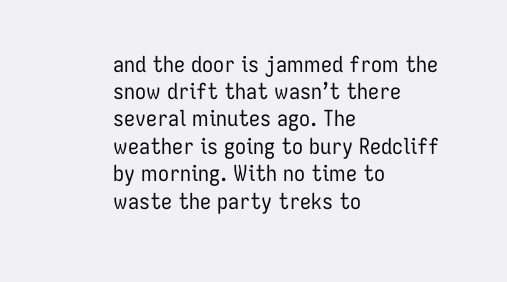and the door is jammed from the snow drift that wasn’t there several minutes ago. The weather is going to bury Redcliff by morning. With no time to waste the party treks to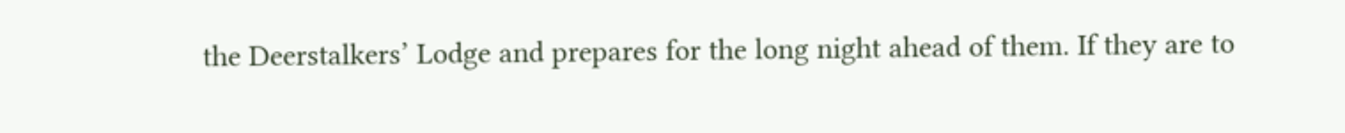the Deerstalkers’ Lodge and prepares for the long night ahead of them. If they are to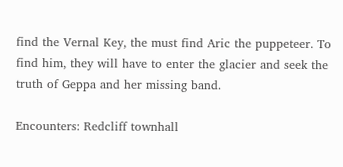find the Vernal Key, the must find Aric the puppeteer. To find him, they will have to enter the glacier and seek the truth of Geppa and her missing band.

Encounters: Redcliff townhall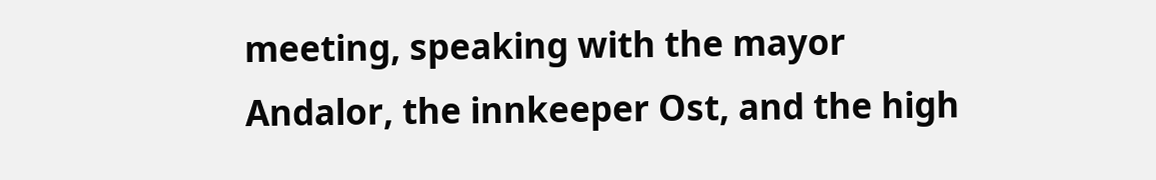meeting, speaking with the mayor Andalor, the innkeeper Ost, and the high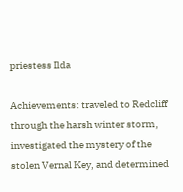priestess Ilda

Achievements: traveled to Redcliff through the harsh winter storm, investigated the mystery of the stolen Vernal Key, and determined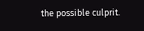the possible culprit.